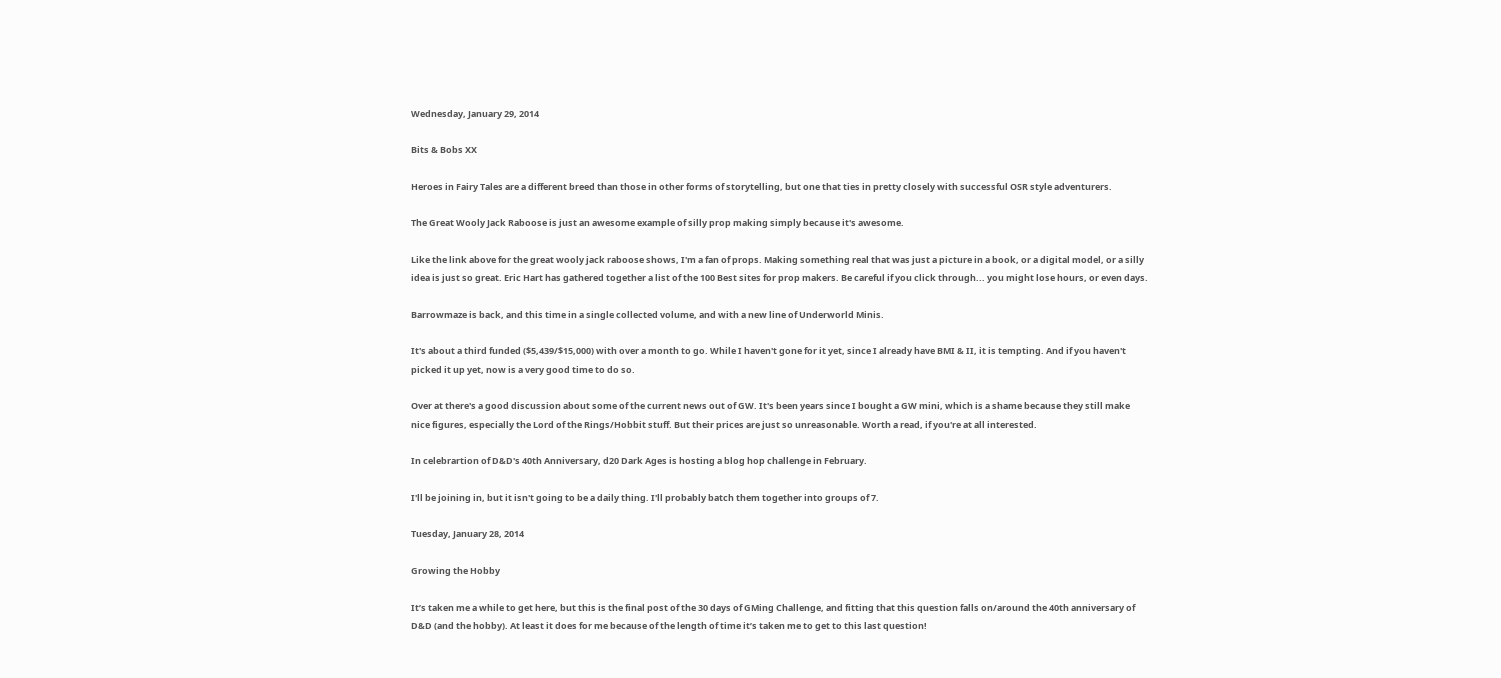Wednesday, January 29, 2014

Bits & Bobs XX

Heroes in Fairy Tales are a different breed than those in other forms of storytelling, but one that ties in pretty closely with successful OSR style adventurers.

The Great Wooly Jack Raboose is just an awesome example of silly prop making simply because it's awesome.

Like the link above for the great wooly jack raboose shows, I'm a fan of props. Making something real that was just a picture in a book, or a digital model, or a silly idea is just so great. Eric Hart has gathered together a list of the 100 Best sites for prop makers. Be careful if you click through... you might lose hours, or even days.

Barrowmaze is back, and this time in a single collected volume, and with a new line of Underworld Minis.

It's about a third funded ($5,439/$15,000) with over a month to go. While I haven't gone for it yet, since I already have BMI & II, it is tempting. And if you haven't picked it up yet, now is a very good time to do so.

Over at there's a good discussion about some of the current news out of GW. It's been years since I bought a GW mini, which is a shame because they still make nice figures, especially the Lord of the Rings/Hobbit stuff. But their prices are just so unreasonable. Worth a read, if you're at all interested.

In celebrartion of D&D's 40th Anniversary, d20 Dark Ages is hosting a blog hop challenge in February.

I'll be joining in, but it isn't going to be a daily thing. I'll probably batch them together into groups of 7.

Tuesday, January 28, 2014

Growing the Hobby

It’s taken me a while to get here, but this is the final post of the 30 days of GMing Challenge, and fitting that this question falls on/around the 40th anniversary of D&D (and the hobby). At least it does for me because of the length of time it’s taken me to get to this last question!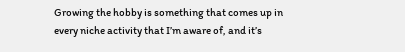Growing the hobby is something that comes up in every niche activity that I’m aware of, and it’s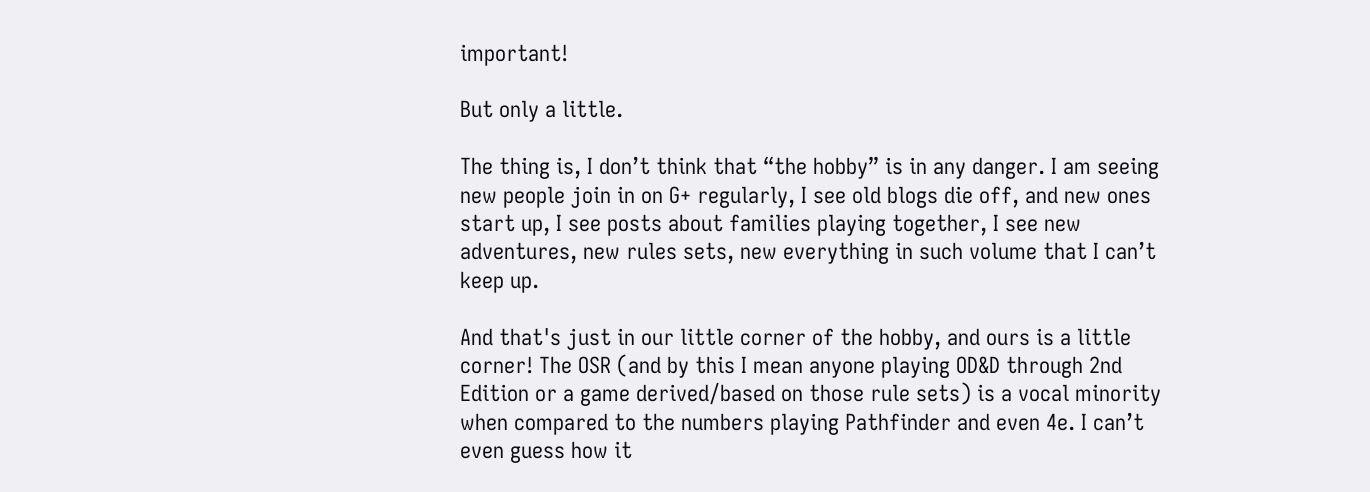important!

But only a little.

The thing is, I don’t think that “the hobby” is in any danger. I am seeing new people join in on G+ regularly, I see old blogs die off, and new ones start up, I see posts about families playing together, I see new adventures, new rules sets, new everything in such volume that I can’t keep up.

And that's just in our little corner of the hobby, and ours is a little corner! The OSR (and by this I mean anyone playing OD&D through 2nd Edition or a game derived/based on those rule sets) is a vocal minority when compared to the numbers playing Pathfinder and even 4e. I can’t even guess how it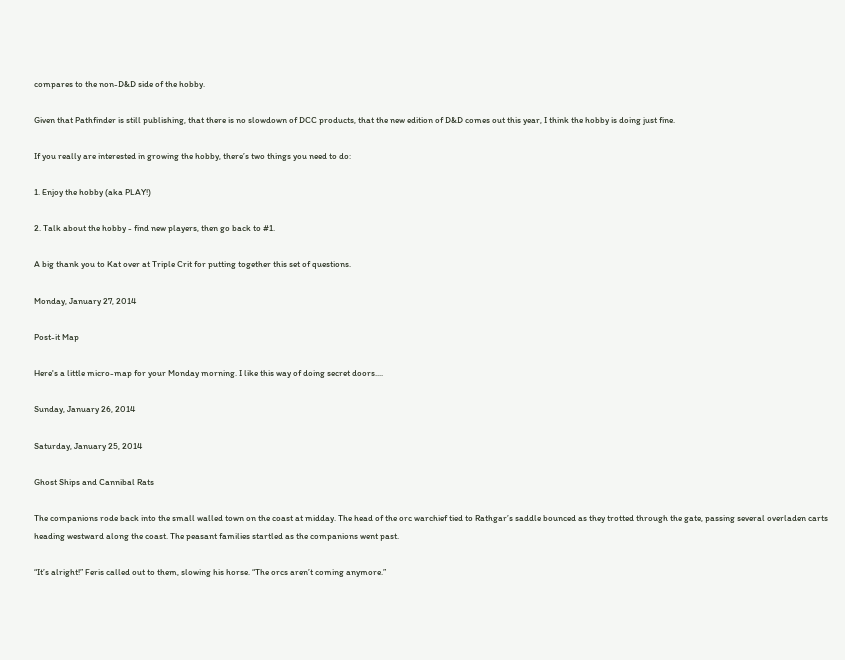compares to the non-D&D side of the hobby.

Given that Pathfinder is still publishing, that there is no slowdown of DCC products, that the new edition of D&D comes out this year, I think the hobby is doing just fine.

If you really are interested in growing the hobby, there’s two things you need to do:

1. Enjoy the hobby (aka PLAY!)

2. Talk about the hobby - find new players, then go back to #1.

A big thank you to Kat over at Triple Crit for putting together this set of questions.

Monday, January 27, 2014

Post-it Map

Here's a little micro-map for your Monday morning. I like this way of doing secret doors....

Sunday, January 26, 2014

Saturday, January 25, 2014

Ghost Ships and Cannibal Rats

The companions rode back into the small walled town on the coast at midday. The head of the orc warchief tied to Rathgar’s saddle bounced as they trotted through the gate, passing several overladen carts heading westward along the coast. The peasant families startled as the companions went past.

“It’s alright!” Feris called out to them, slowing his horse. “The orcs aren’t coming anymore.”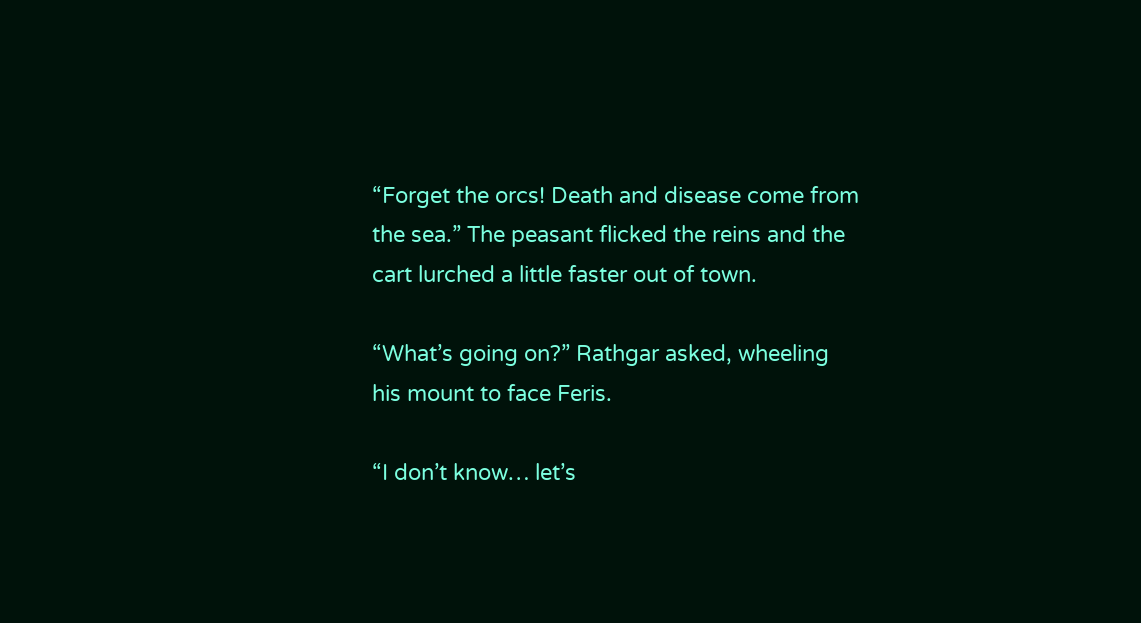“Forget the orcs! Death and disease come from the sea.” The peasant flicked the reins and the cart lurched a little faster out of town.

“What’s going on?” Rathgar asked, wheeling his mount to face Feris.

“I don’t know… let’s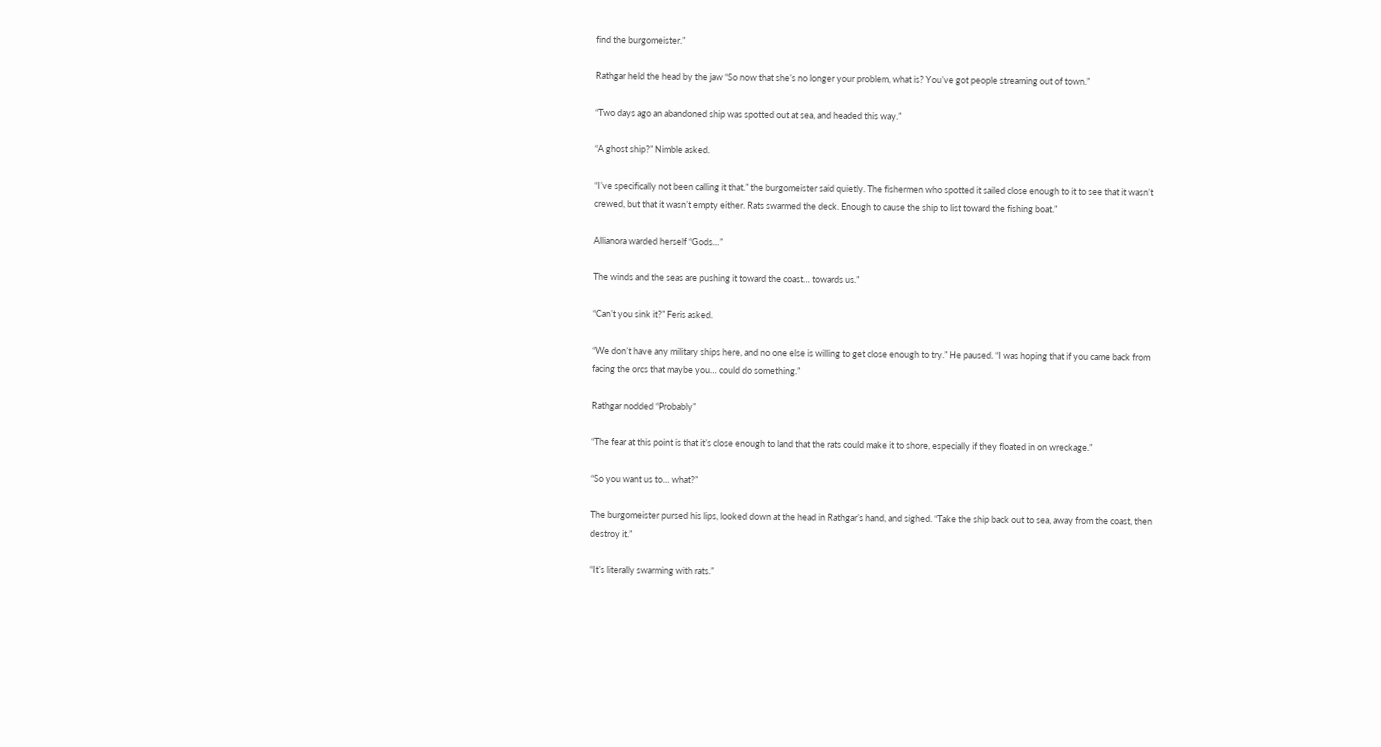find the burgomeister.”

Rathgar held the head by the jaw “So now that she’s no longer your problem, what is? You’ve got people streaming out of town.”

“Two days ago an abandoned ship was spotted out at sea, and headed this way.”

“A ghost ship?” Nimble asked.

“I’ve specifically not been calling it that.” the burgomeister said quietly. The fishermen who spotted it sailed close enough to it to see that it wasn’t crewed, but that it wasn’t empty either. Rats swarmed the deck. Enough to cause the ship to list toward the fishing boat.”

Allianora warded herself “Gods…”

The winds and the seas are pushing it toward the coast… towards us.”

“Can’t you sink it?” Feris asked.

“We don’t have any military ships here, and no one else is willing to get close enough to try.” He paused. “I was hoping that if you came back from facing the orcs that maybe you… could do something.”

Rathgar nodded “Probably”

“The fear at this point is that it’s close enough to land that the rats could make it to shore, especially if they floated in on wreckage.”

“So you want us to… what?”

The burgomeister pursed his lips, looked down at the head in Rathgar’s hand, and sighed. “Take the ship back out to sea, away from the coast, then destroy it.”

“It’s literally swarming with rats.”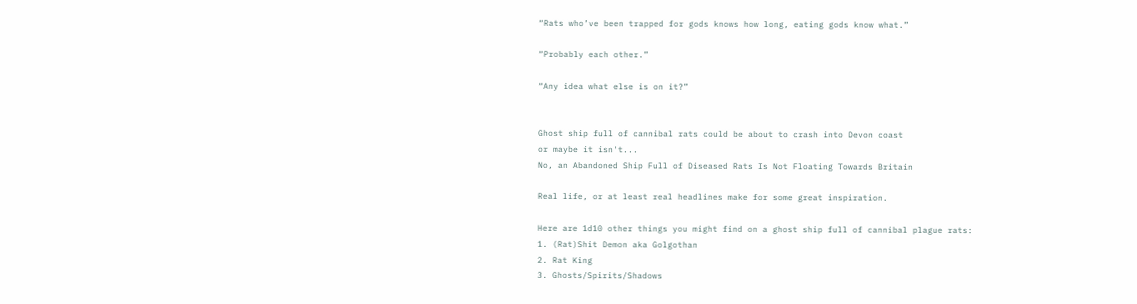“Rats who’ve been trapped for gods knows how long, eating gods know what.”

“Probably each other.”

“Any idea what else is on it?”


Ghost ship full of cannibal rats could be about to crash into Devon coast
or maybe it isn't...
No, an Abandoned Ship Full of Diseased Rats Is Not Floating Towards Britain

Real life, or at least real headlines make for some great inspiration.

Here are 1d10 other things you might find on a ghost ship full of cannibal plague rats:
1. (Rat)Shit Demon aka Golgothan
2. Rat King
3. Ghosts/Spirits/Shadows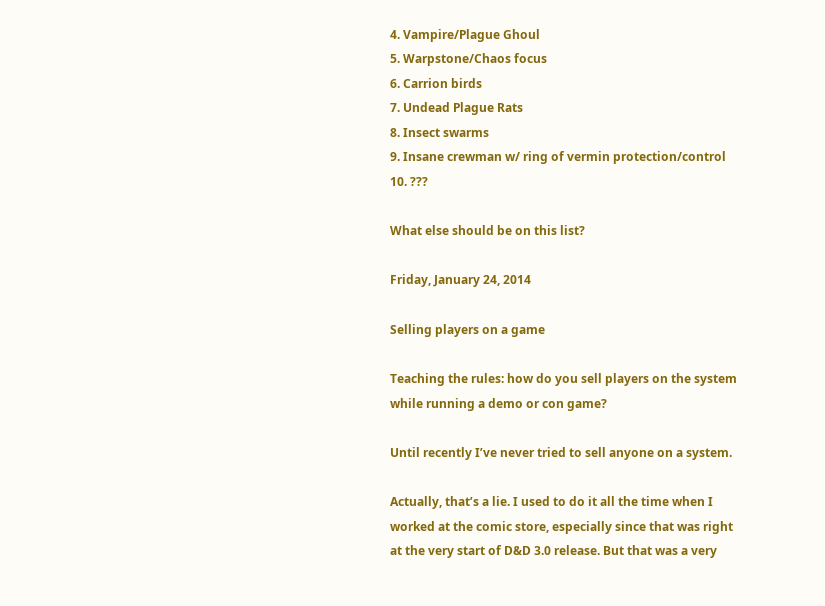4. Vampire/Plague Ghoul
5. Warpstone/Chaos focus
6. Carrion birds
7. Undead Plague Rats
8. Insect swarms
9. Insane crewman w/ ring of vermin protection/control
10. ???

What else should be on this list?

Friday, January 24, 2014

Selling players on a game

Teaching the rules: how do you sell players on the system while running a demo or con game?

Until recently I’ve never tried to sell anyone on a system.

Actually, that’s a lie. I used to do it all the time when I worked at the comic store, especially since that was right at the very start of D&D 3.0 release. But that was a very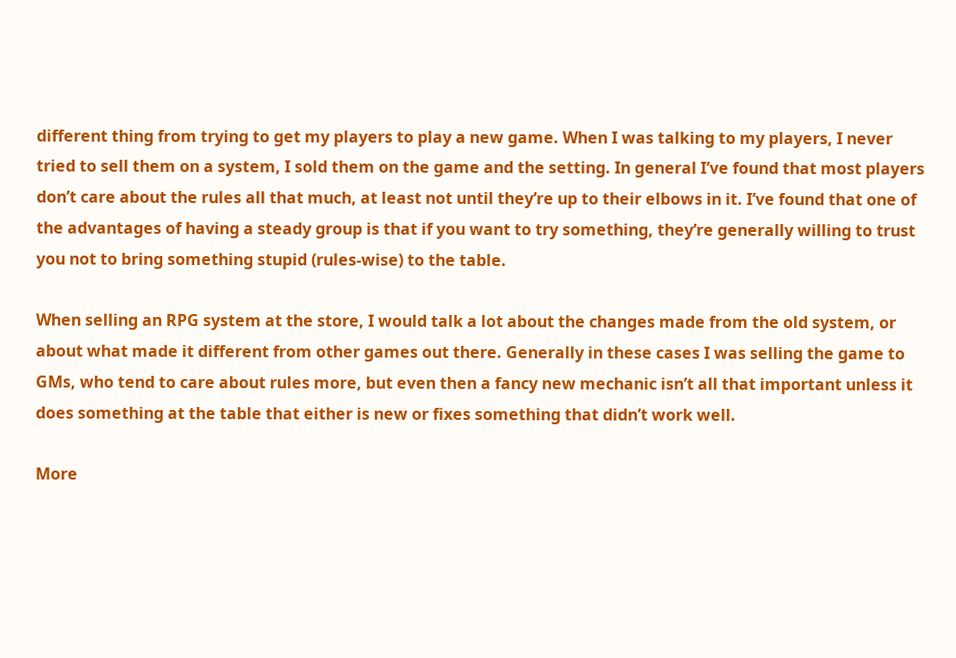different thing from trying to get my players to play a new game. When I was talking to my players, I never tried to sell them on a system, I sold them on the game and the setting. In general I’ve found that most players don’t care about the rules all that much, at least not until they’re up to their elbows in it. I’ve found that one of the advantages of having a steady group is that if you want to try something, they’re generally willing to trust you not to bring something stupid (rules-wise) to the table.

When selling an RPG system at the store, I would talk a lot about the changes made from the old system, or about what made it different from other games out there. Generally in these cases I was selling the game to GMs, who tend to care about rules more, but even then a fancy new mechanic isn’t all that important unless it does something at the table that either is new or fixes something that didn’t work well.

More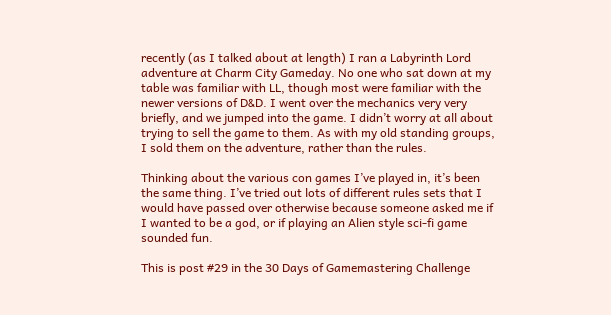recently (as I talked about at length) I ran a Labyrinth Lord adventure at Charm City Gameday. No one who sat down at my table was familiar with LL, though most were familiar with the newer versions of D&D. I went over the mechanics very very briefly, and we jumped into the game. I didn’t worry at all about trying to sell the game to them. As with my old standing groups, I sold them on the adventure, rather than the rules.

Thinking about the various con games I’ve played in, it’s been the same thing. I’ve tried out lots of different rules sets that I would have passed over otherwise because someone asked me if I wanted to be a god, or if playing an Alien style sci-fi game sounded fun.

This is post #29 in the 30 Days of Gamemastering Challenge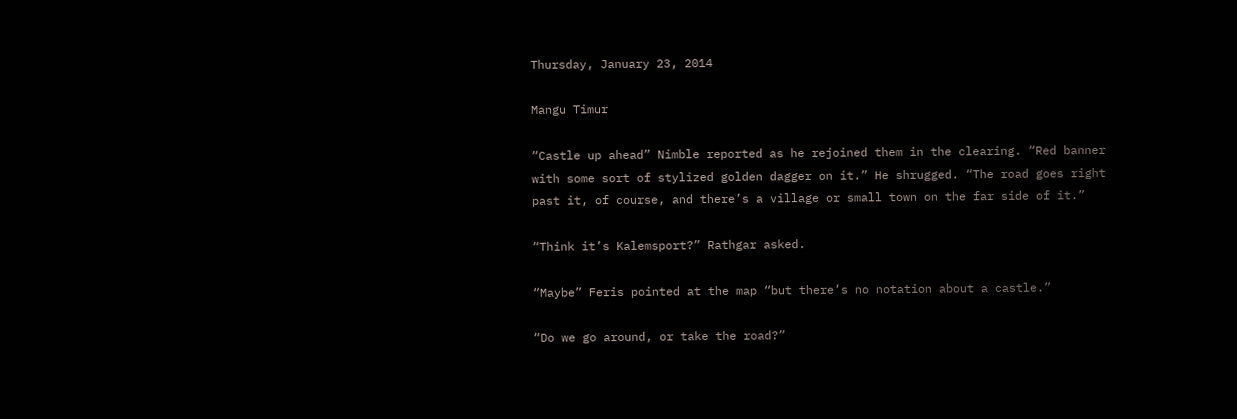Thursday, January 23, 2014

Mangu Timur

“Castle up ahead” Nimble reported as he rejoined them in the clearing. “Red banner with some sort of stylized golden dagger on it.” He shrugged. “The road goes right past it, of course, and there’s a village or small town on the far side of it.”

“Think it’s Kalemsport?” Rathgar asked.

“Maybe” Feris pointed at the map “but there’s no notation about a castle.”

“Do we go around, or take the road?”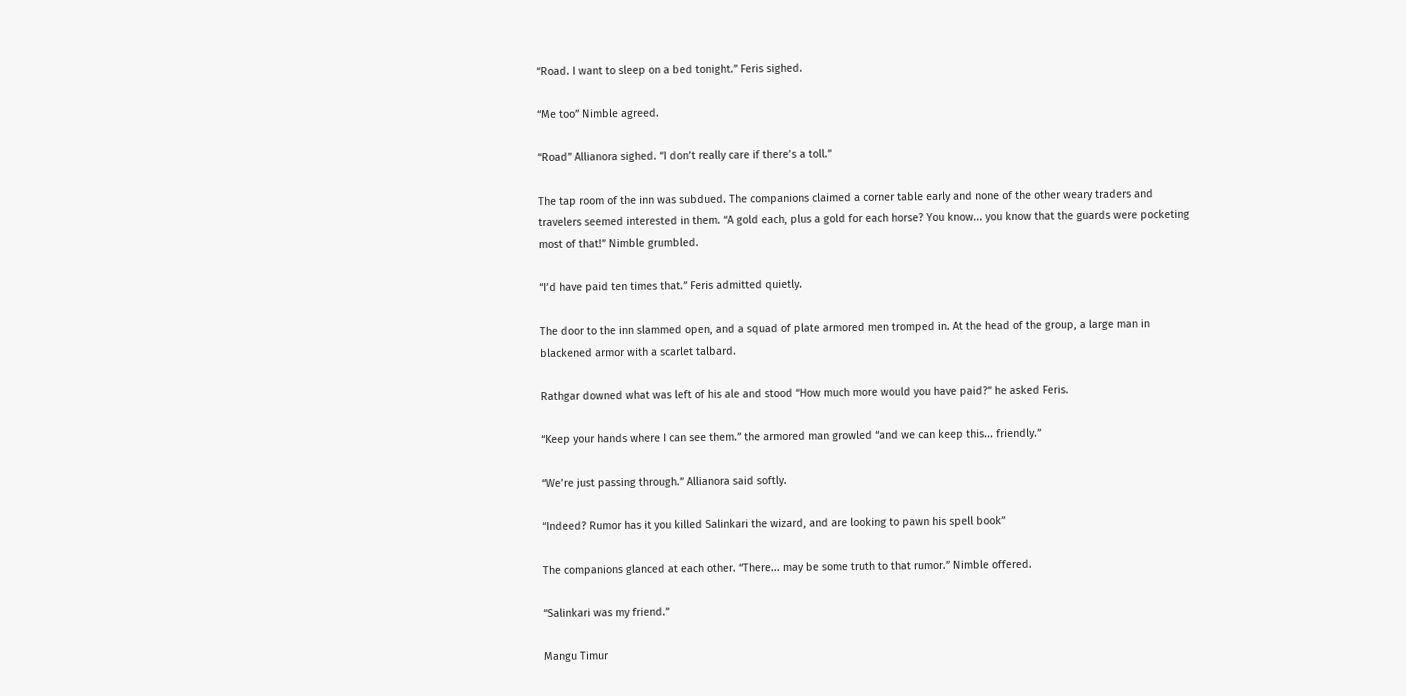“Road. I want to sleep on a bed tonight.” Feris sighed.

“Me too” Nimble agreed.

“Road” Allianora sighed. “I don’t really care if there’s a toll.”

The tap room of the inn was subdued. The companions claimed a corner table early and none of the other weary traders and travelers seemed interested in them. “A gold each, plus a gold for each horse? You know... you know that the guards were pocketing most of that!” Nimble grumbled.

“I’d have paid ten times that.” Feris admitted quietly.

The door to the inn slammed open, and a squad of plate armored men tromped in. At the head of the group, a large man in blackened armor with a scarlet talbard.

Rathgar downed what was left of his ale and stood “How much more would you have paid?” he asked Feris.

“Keep your hands where I can see them.” the armored man growled “and we can keep this... friendly.”

“We’re just passing through.” Allianora said softly.

“Indeed? Rumor has it you killed Salinkari the wizard, and are looking to pawn his spell book”

The companions glanced at each other. “There... may be some truth to that rumor.” Nimble offered.

“Salinkari was my friend.”

Mangu Timur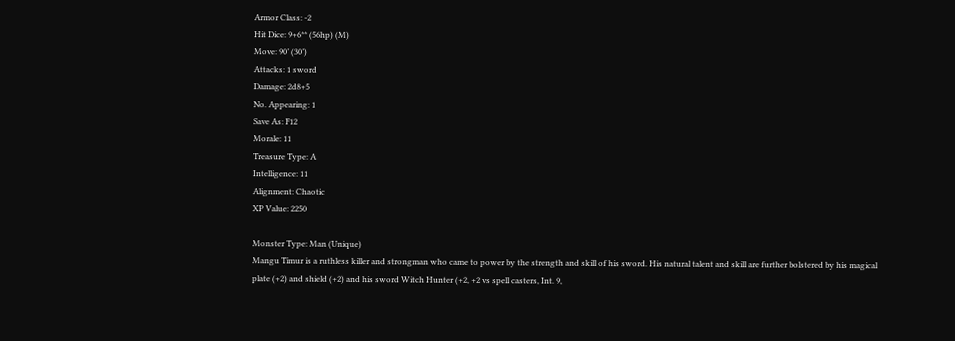Armor Class: -2
Hit Dice: 9+6** (56hp) (M)
Move: 90’ (30’)
Attacks: 1 sword
Damage: 2d8+5
No. Appearing: 1
Save As: F12
Morale: 11
Treasure Type: A
Intelligence: 11
Alignment: Chaotic
XP Value: 2250

Monster Type: Man (Unique)
Mangu Timur is a ruthless killer and strongman who came to power by the strength and skill of his sword. His natural talent and skill are further bolstered by his magical plate (+2) and shield (+2) and his sword Witch Hunter (+2, +2 vs spell casters, Int. 9,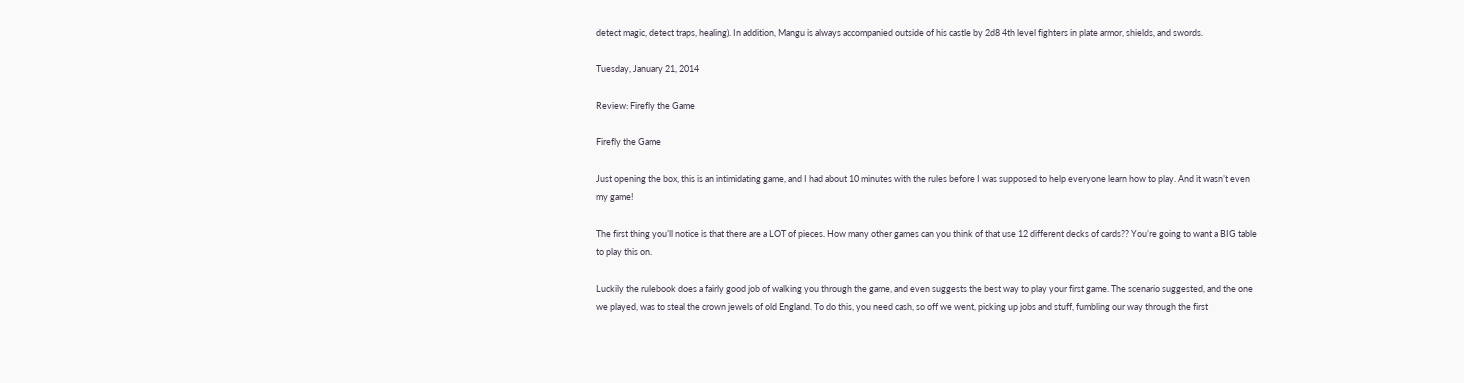detect magic, detect traps, healing). In addition, Mangu is always accompanied outside of his castle by 2d8 4th level fighters in plate armor, shields, and swords.

Tuesday, January 21, 2014

Review: Firefly the Game

Firefly the Game

Just opening the box, this is an intimidating game, and I had about 10 minutes with the rules before I was supposed to help everyone learn how to play. And it wasn’t even my game!

The first thing you’ll notice is that there are a LOT of pieces. How many other games can you think of that use 12 different decks of cards?? You’re going to want a BIG table to play this on.

Luckily the rulebook does a fairly good job of walking you through the game, and even suggests the best way to play your first game. The scenario suggested, and the one we played, was to steal the crown jewels of old England. To do this, you need cash, so off we went, picking up jobs and stuff, fumbling our way through the first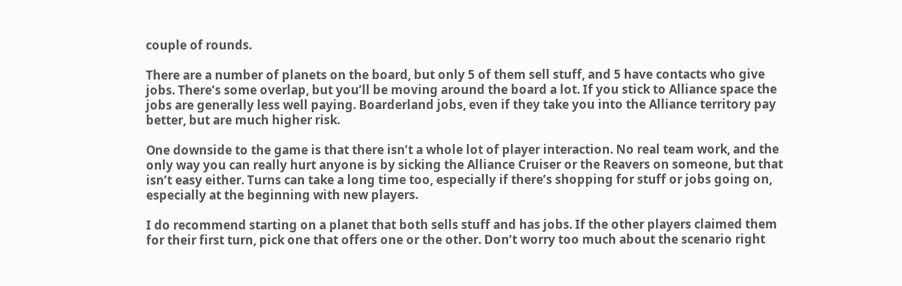couple of rounds.

There are a number of planets on the board, but only 5 of them sell stuff, and 5 have contacts who give jobs. There’s some overlap, but you’ll be moving around the board a lot. If you stick to Alliance space the jobs are generally less well paying. Boarderland jobs, even if they take you into the Alliance territory pay better, but are much higher risk.

One downside to the game is that there isn’t a whole lot of player interaction. No real team work, and the only way you can really hurt anyone is by sicking the Alliance Cruiser or the Reavers on someone, but that isn’t easy either. Turns can take a long time too, especially if there’s shopping for stuff or jobs going on, especially at the beginning with new players.

I do recommend starting on a planet that both sells stuff and has jobs. If the other players claimed them for their first turn, pick one that offers one or the other. Don’t worry too much about the scenario right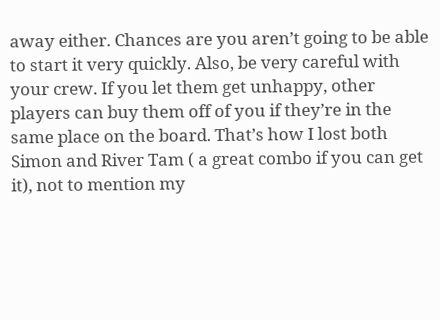away either. Chances are you aren’t going to be able to start it very quickly. Also, be very careful with your crew. If you let them get unhappy, other players can buy them off of you if they’re in the same place on the board. That’s how I lost both Simon and River Tam ( a great combo if you can get it), not to mention my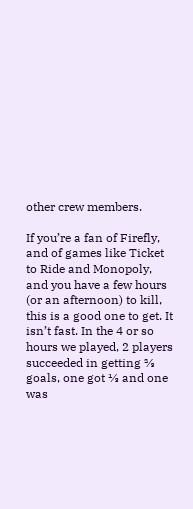other crew members.

If you’re a fan of Firefly, and of games like Ticket to Ride and Monopoly, and you have a few hours (or an afternoon) to kill, this is a good one to get. It isn’t fast. In the 4 or so hours we played, 2 players succeeded in getting ⅔ goals, one got ⅓ and one was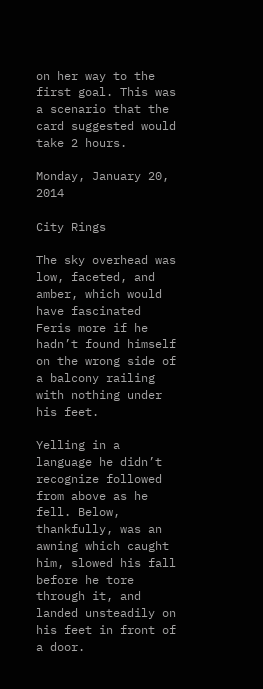on her way to the first goal. This was a scenario that the card suggested would take 2 hours.

Monday, January 20, 2014

City Rings

The sky overhead was low, faceted, and amber, which would have fascinated Feris more if he hadn’t found himself on the wrong side of a balcony railing with nothing under his feet.

Yelling in a language he didn’t recognize followed from above as he fell. Below, thankfully, was an awning which caught him, slowed his fall before he tore through it, and landed unsteadily on his feet in front of a door.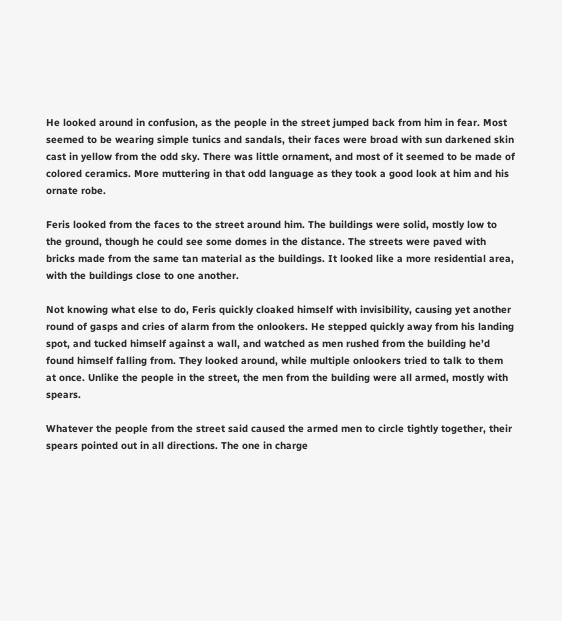He looked around in confusion, as the people in the street jumped back from him in fear. Most seemed to be wearing simple tunics and sandals, their faces were broad with sun darkened skin cast in yellow from the odd sky. There was little ornament, and most of it seemed to be made of colored ceramics. More muttering in that odd language as they took a good look at him and his ornate robe.

Feris looked from the faces to the street around him. The buildings were solid, mostly low to the ground, though he could see some domes in the distance. The streets were paved with bricks made from the same tan material as the buildings. It looked like a more residential area, with the buildings close to one another.

Not knowing what else to do, Feris quickly cloaked himself with invisibility, causing yet another round of gasps and cries of alarm from the onlookers. He stepped quickly away from his landing spot, and tucked himself against a wall, and watched as men rushed from the building he’d found himself falling from. They looked around, while multiple onlookers tried to talk to them at once. Unlike the people in the street, the men from the building were all armed, mostly with spears.

Whatever the people from the street said caused the armed men to circle tightly together, their spears pointed out in all directions. The one in charge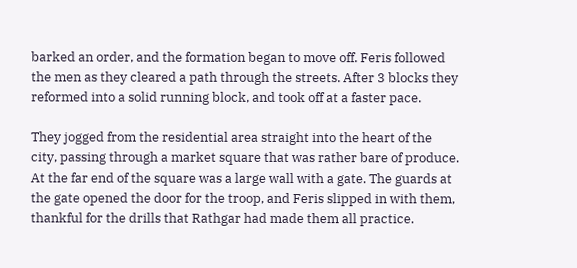barked an order, and the formation began to move off. Feris followed the men as they cleared a path through the streets. After 3 blocks they reformed into a solid running block, and took off at a faster pace.

They jogged from the residential area straight into the heart of the city, passing through a market square that was rather bare of produce. At the far end of the square was a large wall with a gate. The guards at the gate opened the door for the troop, and Feris slipped in with them, thankful for the drills that Rathgar had made them all practice.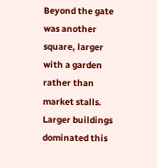Beyond the gate was another square, larger with a garden rather than market stalls. Larger buildings dominated this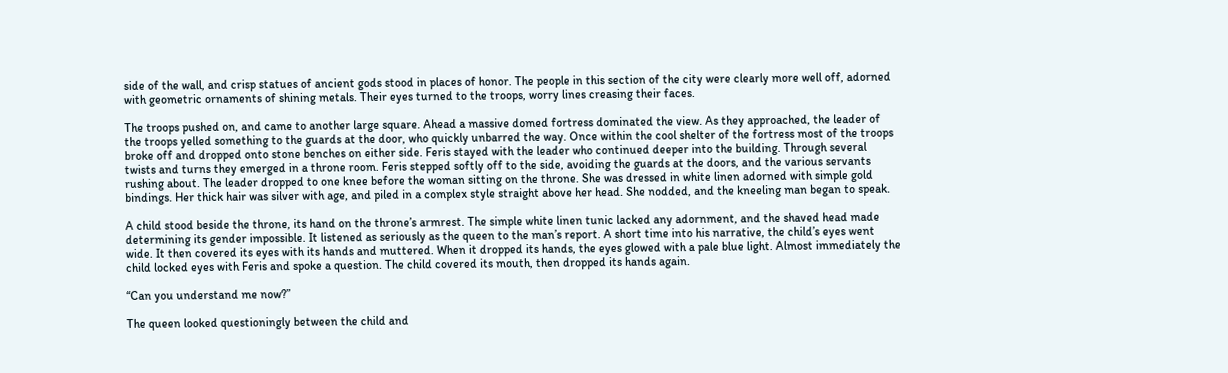side of the wall, and crisp statues of ancient gods stood in places of honor. The people in this section of the city were clearly more well off, adorned with geometric ornaments of shining metals. Their eyes turned to the troops, worry lines creasing their faces.

The troops pushed on, and came to another large square. Ahead a massive domed fortress dominated the view. As they approached, the leader of the troops yelled something to the guards at the door, who quickly unbarred the way. Once within the cool shelter of the fortress most of the troops broke off and dropped onto stone benches on either side. Feris stayed with the leader who continued deeper into the building. Through several twists and turns they emerged in a throne room. Feris stepped softly off to the side, avoiding the guards at the doors, and the various servants rushing about. The leader dropped to one knee before the woman sitting on the throne. She was dressed in white linen adorned with simple gold bindings. Her thick hair was silver with age, and piled in a complex style straight above her head. She nodded, and the kneeling man began to speak.

A child stood beside the throne, its hand on the throne’s armrest. The simple white linen tunic lacked any adornment, and the shaved head made determining its gender impossible. It listened as seriously as the queen to the man’s report. A short time into his narrative, the child’s eyes went wide. It then covered its eyes with its hands and muttered. When it dropped its hands, the eyes glowed with a pale blue light. Almost immediately the child locked eyes with Feris and spoke a question. The child covered its mouth, then dropped its hands again.

“Can you understand me now?”

The queen looked questioningly between the child and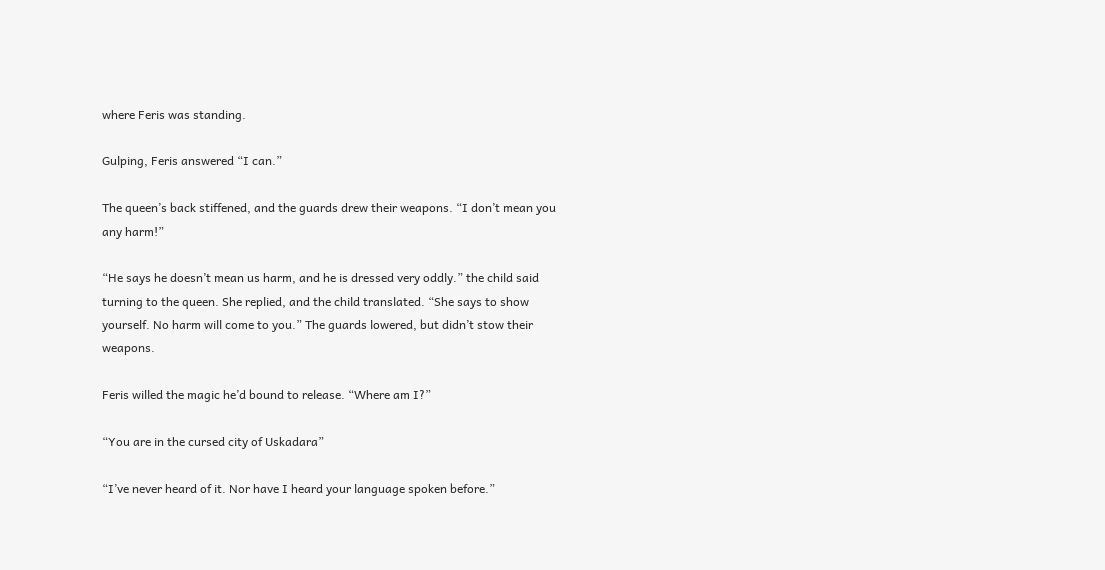where Feris was standing.

Gulping, Feris answered “I can.”

The queen’s back stiffened, and the guards drew their weapons. “I don’t mean you any harm!”

“He says he doesn’t mean us harm, and he is dressed very oddly.” the child said turning to the queen. She replied, and the child translated. “She says to show yourself. No harm will come to you.” The guards lowered, but didn’t stow their weapons.

Feris willed the magic he’d bound to release. “Where am I?”

“You are in the cursed city of Uskadara”

“I’ve never heard of it. Nor have I heard your language spoken before.”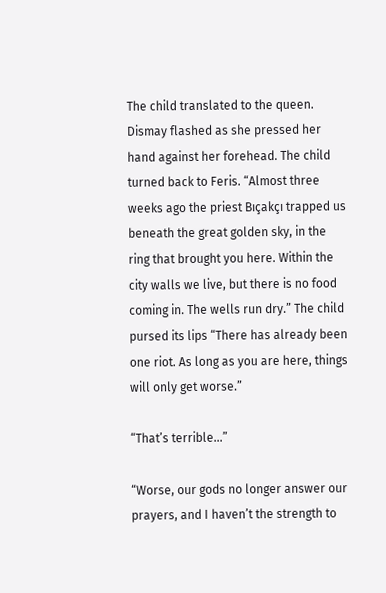The child translated to the queen. Dismay flashed as she pressed her hand against her forehead. The child turned back to Feris. “Almost three weeks ago the priest Bıçakçı trapped us beneath the great golden sky, in the ring that brought you here. Within the city walls we live, but there is no food coming in. The wells run dry.” The child pursed its lips “There has already been one riot. As long as you are here, things will only get worse.”

“That’s terrible…”

“Worse, our gods no longer answer our prayers, and I haven’t the strength to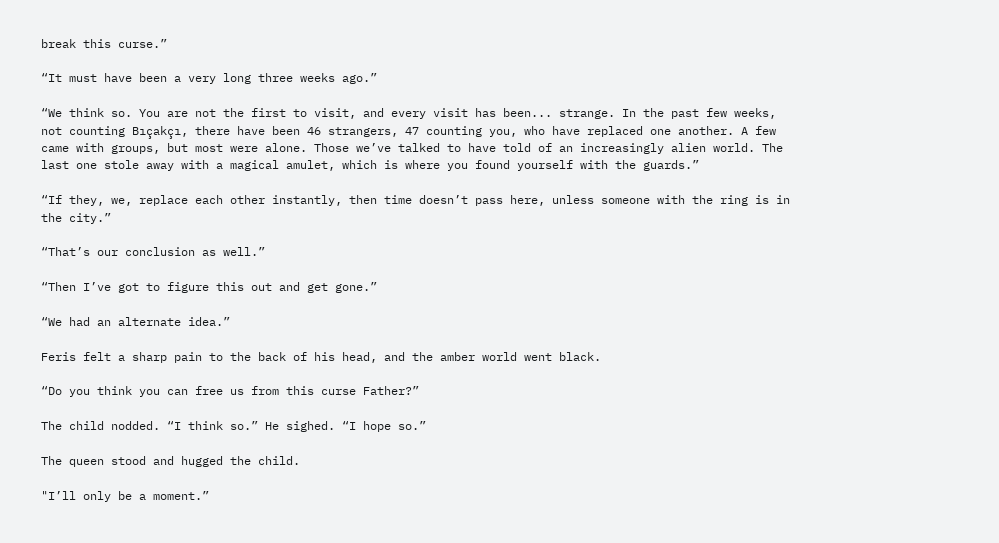break this curse.”

“It must have been a very long three weeks ago.”

“We think so. You are not the first to visit, and every visit has been... strange. In the past few weeks, not counting Bıçakçı, there have been 46 strangers, 47 counting you, who have replaced one another. A few came with groups, but most were alone. Those we’ve talked to have told of an increasingly alien world. The last one stole away with a magical amulet, which is where you found yourself with the guards.”

“If they, we, replace each other instantly, then time doesn’t pass here, unless someone with the ring is in the city.”

“That’s our conclusion as well.”

“Then I’ve got to figure this out and get gone.”

“We had an alternate idea.”

Feris felt a sharp pain to the back of his head, and the amber world went black.

“Do you think you can free us from this curse Father?”

The child nodded. “I think so.” He sighed. “I hope so.”

The queen stood and hugged the child.

"I’ll only be a moment.”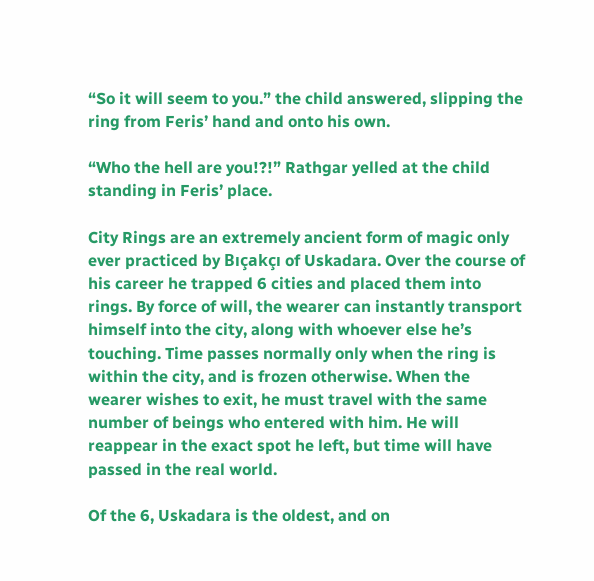“So it will seem to you.” the child answered, slipping the ring from Feris’ hand and onto his own.

“Who the hell are you!?!” Rathgar yelled at the child standing in Feris’ place.

City Rings are an extremely ancient form of magic only ever practiced by Bıçakçı of Uskadara. Over the course of his career he trapped 6 cities and placed them into rings. By force of will, the wearer can instantly transport himself into the city, along with whoever else he’s touching. Time passes normally only when the ring is within the city, and is frozen otherwise. When the wearer wishes to exit, he must travel with the same number of beings who entered with him. He will reappear in the exact spot he left, but time will have passed in the real world.

Of the 6, Uskadara is the oldest, and on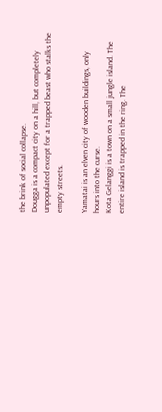the brink of social collapse.
Dougga is a compact city on a hill, but completely unpopulated except for a trapped beast who stalks the empty streets.

Yamatai is an elven city of wooden buildings, only hours into the curse.
Kota Gelanggi is a town on a small jungle island. The entire island is trapped in the ring. The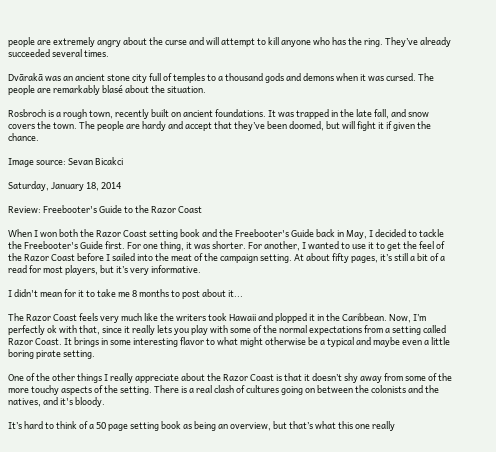people are extremely angry about the curse and will attempt to kill anyone who has the ring. They’ve already succeeded several times.

Dvārakā was an ancient stone city full of temples to a thousand gods and demons when it was cursed. The people are remarkably blasé about the situation.

Rosbroch is a rough town, recently built on ancient foundations. It was trapped in the late fall, and snow covers the town. The people are hardy and accept that they’ve been doomed, but will fight it if given the chance.

Image source: Sevan Bicakci

Saturday, January 18, 2014

Review: Freebooter's Guide to the Razor Coast

When I won both the Razor Coast setting book and the Freebooter's Guide back in May, I decided to tackle the Freebooter's Guide first. For one thing, it was shorter. For another, I wanted to use it to get the feel of the Razor Coast before I sailed into the meat of the campaign setting. At about fifty pages, it’s still a bit of a read for most players, but it’s very informative.

I didn't mean for it to take me 8 months to post about it...

The Razor Coast feels very much like the writers took Hawaii and plopped it in the Caribbean. Now, I’m perfectly ok with that, since it really lets you play with some of the normal expectations from a setting called Razor Coast. It brings in some interesting flavor to what might otherwise be a typical and maybe even a little boring pirate setting.

One of the other things I really appreciate about the Razor Coast is that it doesn’t shy away from some of the more touchy aspects of the setting. There is a real clash of cultures going on between the colonists and the natives, and it's bloody.

It’s hard to think of a 50 page setting book as being an overview, but that’s what this one really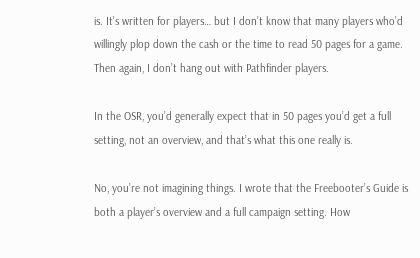is. It’s written for players… but I don’t know that many players who’d willingly plop down the cash or the time to read 50 pages for a game. Then again, I don’t hang out with Pathfinder players.

In the OSR, you’d generally expect that in 50 pages you’d get a full setting, not an overview, and that’s what this one really is.

No, you’re not imagining things. I wrote that the Freebooter’s Guide is both a player’s overview and a full campaign setting. How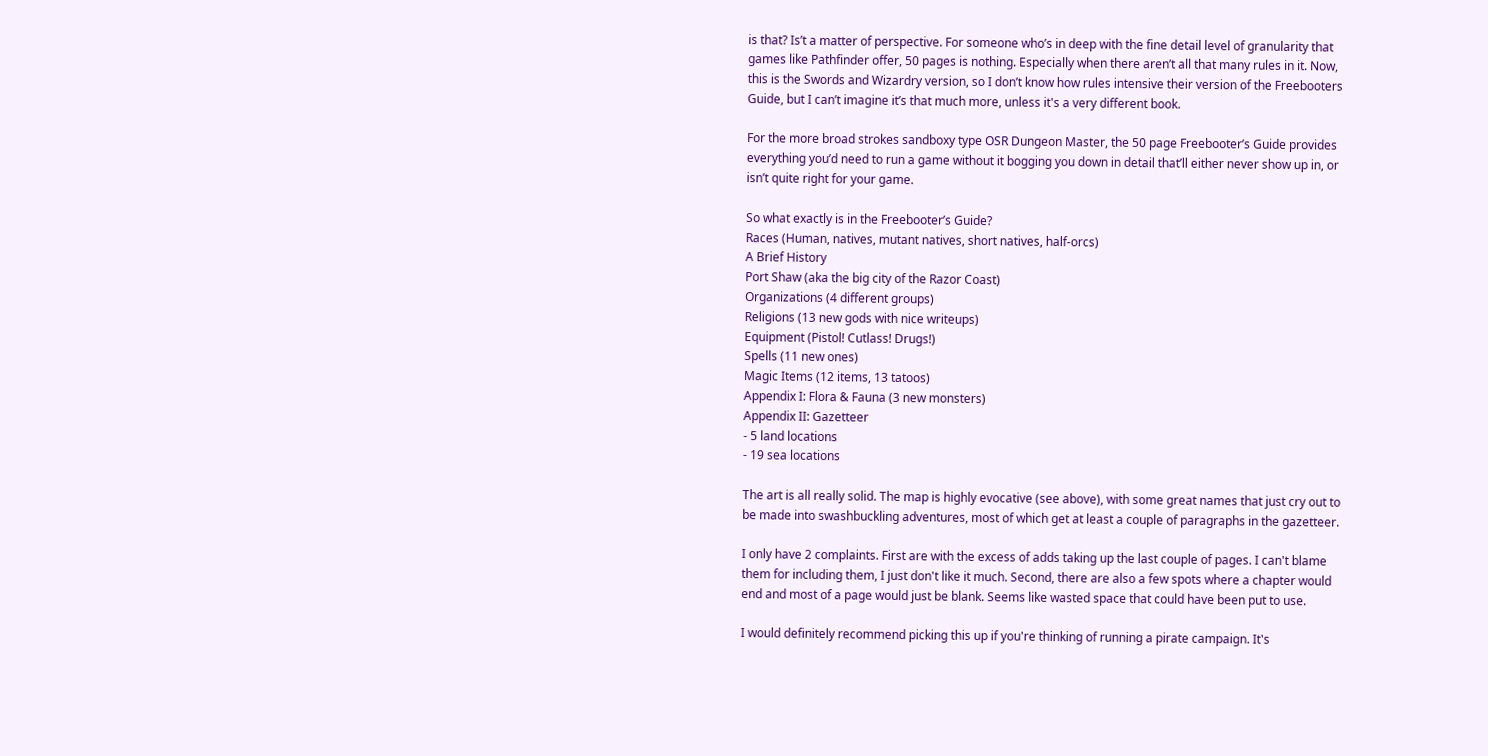is that? Is’t a matter of perspective. For someone who’s in deep with the fine detail level of granularity that games like Pathfinder offer, 50 pages is nothing. Especially when there aren’t all that many rules in it. Now, this is the Swords and Wizardry version, so I don’t know how rules intensive their version of the Freebooters Guide, but I can’t imagine it’s that much more, unless it's a very different book.

For the more broad strokes sandboxy type OSR Dungeon Master, the 50 page Freebooter’s Guide provides everything you’d need to run a game without it bogging you down in detail that’ll either never show up in, or isn’t quite right for your game.

So what exactly is in the Freebooter’s Guide?
Races (Human, natives, mutant natives, short natives, half-orcs)
A Brief History
Port Shaw (aka the big city of the Razor Coast)
Organizations (4 different groups)
Religions (13 new gods with nice writeups)
Equipment (Pistol! Cutlass! Drugs!)
Spells (11 new ones)
Magic Items (12 items, 13 tatoos)
Appendix I: Flora & Fauna (3 new monsters)
Appendix II: Gazetteer
- 5 land locations
- 19 sea locations

The art is all really solid. The map is highly evocative (see above), with some great names that just cry out to be made into swashbuckling adventures, most of which get at least a couple of paragraphs in the gazetteer.

I only have 2 complaints. First are with the excess of adds taking up the last couple of pages. I can't blame them for including them, I just don't like it much. Second, there are also a few spots where a chapter would end and most of a page would just be blank. Seems like wasted space that could have been put to use.

I would definitely recommend picking this up if you're thinking of running a pirate campaign. It's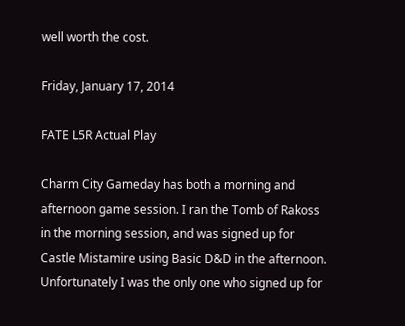well worth the cost.

Friday, January 17, 2014

FATE L5R Actual Play

Charm City Gameday has both a morning and afternoon game session. I ran the Tomb of Rakoss in the morning session, and was signed up for Castle Mistamire using Basic D&D in the afternoon. Unfortunately I was the only one who signed up for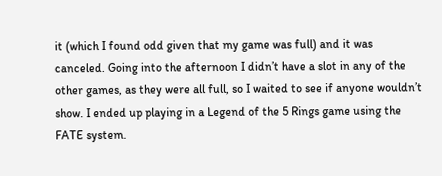it (which I found odd given that my game was full) and it was canceled. Going into the afternoon I didn’t have a slot in any of the other games, as they were all full, so I waited to see if anyone wouldn’t show. I ended up playing in a Legend of the 5 Rings game using the FATE system.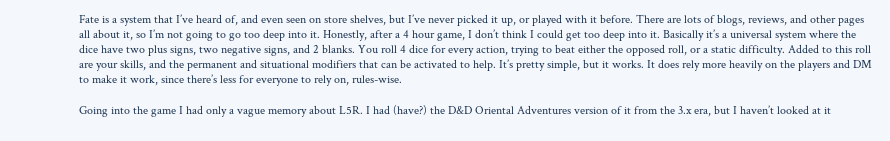Fate is a system that I’ve heard of, and even seen on store shelves, but I’ve never picked it up, or played with it before. There are lots of blogs, reviews, and other pages all about it, so I’m not going to go too deep into it. Honestly, after a 4 hour game, I don’t think I could get too deep into it. Basically it’s a universal system where the dice have two plus signs, two negative signs, and 2 blanks. You roll 4 dice for every action, trying to beat either the opposed roll, or a static difficulty. Added to this roll are your skills, and the permanent and situational modifiers that can be activated to help. It’s pretty simple, but it works. It does rely more heavily on the players and DM to make it work, since there’s less for everyone to rely on, rules-wise.

Going into the game I had only a vague memory about L5R. I had (have?) the D&D Oriental Adventures version of it from the 3.x era, but I haven’t looked at it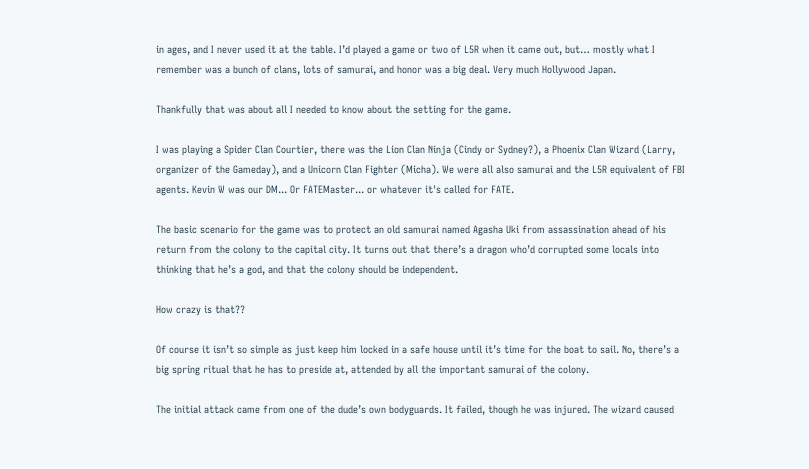in ages, and I never used it at the table. I’d played a game or two of L5R when it came out, but… mostly what I remember was a bunch of clans, lots of samurai, and honor was a big deal. Very much Hollywood Japan.

Thankfully that was about all I needed to know about the setting for the game.

I was playing a Spider Clan Courtier, there was the Lion Clan Ninja (Cindy or Sydney?), a Phoenix Clan Wizard (Larry, organizer of the Gameday), and a Unicorn Clan Fighter (Micha). We were all also samurai and the L5R equivalent of FBI agents. Kevin W was our DM... Or FATEMaster... or whatever it's called for FATE.

The basic scenario for the game was to protect an old samurai named Agasha Uki from assassination ahead of his return from the colony to the capital city. It turns out that there’s a dragon who’d corrupted some locals into thinking that he’s a god, and that the colony should be independent.

How crazy is that??

Of course it isn’t so simple as just keep him locked in a safe house until it’s time for the boat to sail. No, there’s a big spring ritual that he has to preside at, attended by all the important samurai of the colony.

The initial attack came from one of the dude’s own bodyguards. It failed, though he was injured. The wizard caused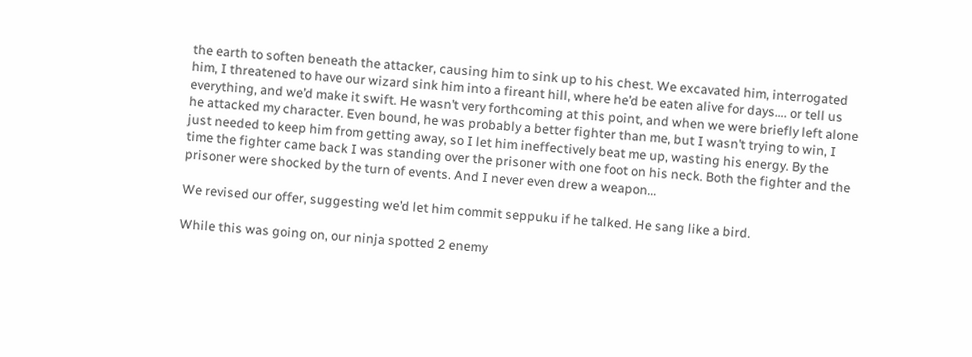the earth to soften beneath the attacker, causing him to sink up to his chest. We excavated him, interrogated him, I threatened to have our wizard sink him into a fireant hill, where he’d be eaten alive for days…. or tell us everything, and we’d make it swift. He wasn’t very forthcoming at this point, and when we were briefly left alone he attacked my character. Even bound, he was probably a better fighter than me, but I wasn’t trying to win, I just needed to keep him from getting away, so I let him ineffectively beat me up, wasting his energy. By the time the fighter came back I was standing over the prisoner with one foot on his neck. Both the fighter and the prisoner were shocked by the turn of events. And I never even drew a weapon...

We revised our offer, suggesting we’d let him commit seppuku if he talked. He sang like a bird.

While this was going on, our ninja spotted 2 enemy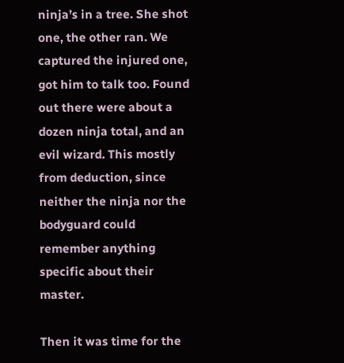ninja’s in a tree. She shot one, the other ran. We captured the injured one, got him to talk too. Found out there were about a dozen ninja total, and an evil wizard. This mostly from deduction, since neither the ninja nor the bodyguard could remember anything specific about their master.

Then it was time for the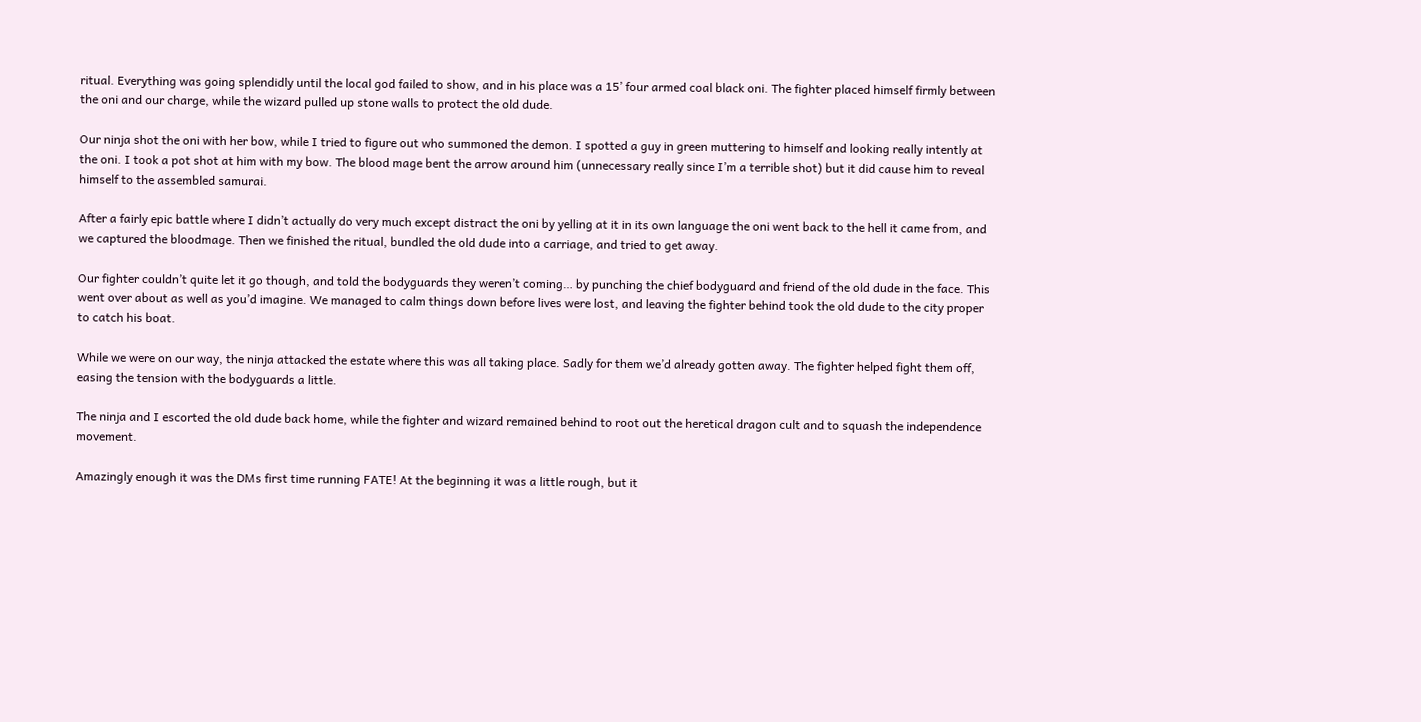ritual. Everything was going splendidly until the local god failed to show, and in his place was a 15’ four armed coal black oni. The fighter placed himself firmly between the oni and our charge, while the wizard pulled up stone walls to protect the old dude.

Our ninja shot the oni with her bow, while I tried to figure out who summoned the demon. I spotted a guy in green muttering to himself and looking really intently at the oni. I took a pot shot at him with my bow. The blood mage bent the arrow around him (unnecessary really since I’m a terrible shot) but it did cause him to reveal himself to the assembled samurai.

After a fairly epic battle where I didn’t actually do very much except distract the oni by yelling at it in its own language the oni went back to the hell it came from, and we captured the bloodmage. Then we finished the ritual, bundled the old dude into a carriage, and tried to get away.

Our fighter couldn’t quite let it go though, and told the bodyguards they weren’t coming… by punching the chief bodyguard and friend of the old dude in the face. This went over about as well as you’d imagine. We managed to calm things down before lives were lost, and leaving the fighter behind took the old dude to the city proper to catch his boat.

While we were on our way, the ninja attacked the estate where this was all taking place. Sadly for them we’d already gotten away. The fighter helped fight them off, easing the tension with the bodyguards a little.

The ninja and I escorted the old dude back home, while the fighter and wizard remained behind to root out the heretical dragon cult and to squash the independence movement.

Amazingly enough it was the DMs first time running FATE! At the beginning it was a little rough, but it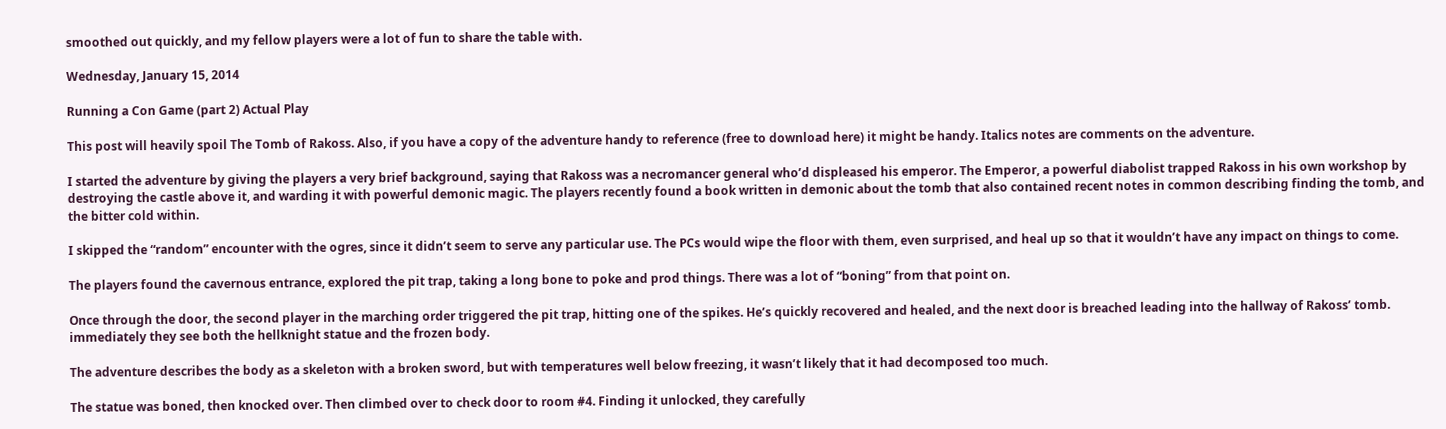smoothed out quickly, and my fellow players were a lot of fun to share the table with.

Wednesday, January 15, 2014

Running a Con Game (part 2) Actual Play

This post will heavily spoil The Tomb of Rakoss. Also, if you have a copy of the adventure handy to reference (free to download here) it might be handy. Italics notes are comments on the adventure.

I started the adventure by giving the players a very brief background, saying that Rakoss was a necromancer general who’d displeased his emperor. The Emperor, a powerful diabolist trapped Rakoss in his own workshop by destroying the castle above it, and warding it with powerful demonic magic. The players recently found a book written in demonic about the tomb that also contained recent notes in common describing finding the tomb, and the bitter cold within.

I skipped the “random” encounter with the ogres, since it didn’t seem to serve any particular use. The PCs would wipe the floor with them, even surprised, and heal up so that it wouldn’t have any impact on things to come.

The players found the cavernous entrance, explored the pit trap, taking a long bone to poke and prod things. There was a lot of “boning” from that point on.

Once through the door, the second player in the marching order triggered the pit trap, hitting one of the spikes. He’s quickly recovered and healed, and the next door is breached leading into the hallway of Rakoss’ tomb. immediately they see both the hellknight statue and the frozen body.

The adventure describes the body as a skeleton with a broken sword, but with temperatures well below freezing, it wasn’t likely that it had decomposed too much.

The statue was boned, then knocked over. Then climbed over to check door to room #4. Finding it unlocked, they carefully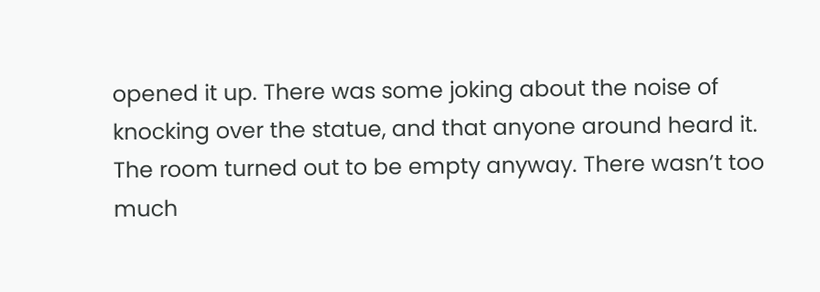opened it up. There was some joking about the noise of knocking over the statue, and that anyone around heard it. The room turned out to be empty anyway. There wasn’t too much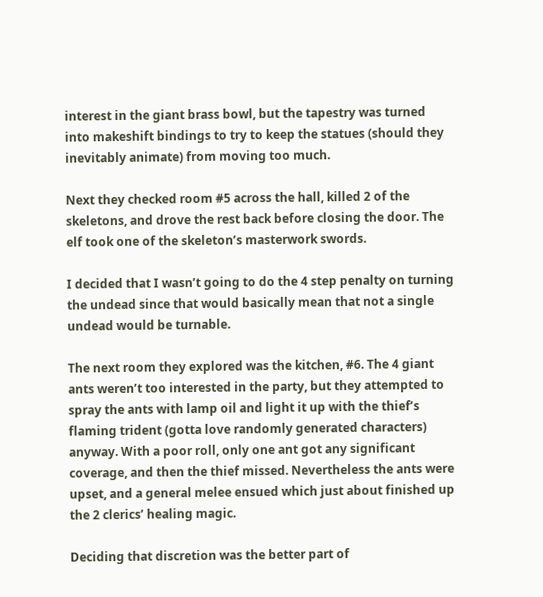interest in the giant brass bowl, but the tapestry was turned into makeshift bindings to try to keep the statues (should they inevitably animate) from moving too much.

Next they checked room #5 across the hall, killed 2 of the skeletons, and drove the rest back before closing the door. The elf took one of the skeleton’s masterwork swords.

I decided that I wasn’t going to do the 4 step penalty on turning the undead since that would basically mean that not a single undead would be turnable.

The next room they explored was the kitchen, #6. The 4 giant ants weren’t too interested in the party, but they attempted to spray the ants with lamp oil and light it up with the thief’s flaming trident (gotta love randomly generated characters) anyway. With a poor roll, only one ant got any significant coverage, and then the thief missed. Nevertheless the ants were upset, and a general melee ensued which just about finished up the 2 clerics’ healing magic.

Deciding that discretion was the better part of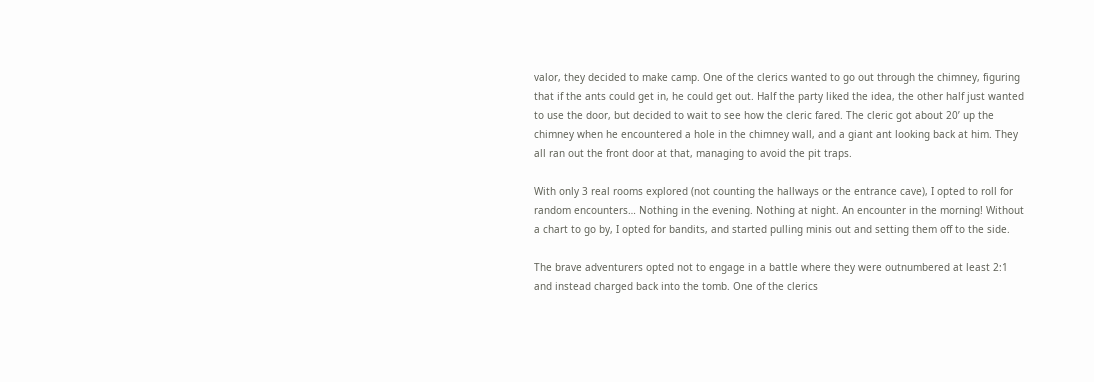valor, they decided to make camp. One of the clerics wanted to go out through the chimney, figuring that if the ants could get in, he could get out. Half the party liked the idea, the other half just wanted to use the door, but decided to wait to see how the cleric fared. The cleric got about 20’ up the chimney when he encountered a hole in the chimney wall, and a giant ant looking back at him. They all ran out the front door at that, managing to avoid the pit traps.

With only 3 real rooms explored (not counting the hallways or the entrance cave), I opted to roll for random encounters… Nothing in the evening. Nothing at night. An encounter in the morning! Without a chart to go by, I opted for bandits, and started pulling minis out and setting them off to the side.

The brave adventurers opted not to engage in a battle where they were outnumbered at least 2:1 and instead charged back into the tomb. One of the clerics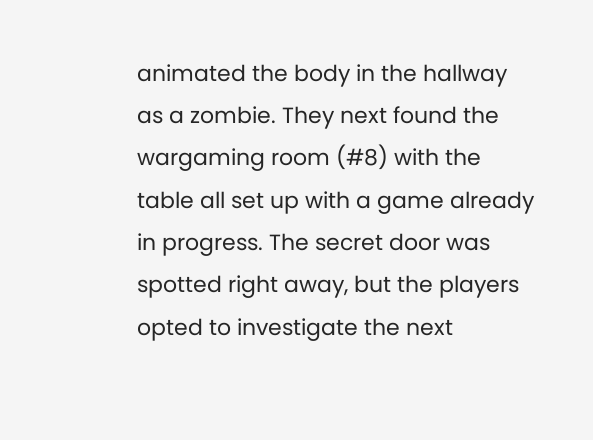animated the body in the hallway as a zombie. They next found the wargaming room (#8) with the table all set up with a game already in progress. The secret door was spotted right away, but the players opted to investigate the next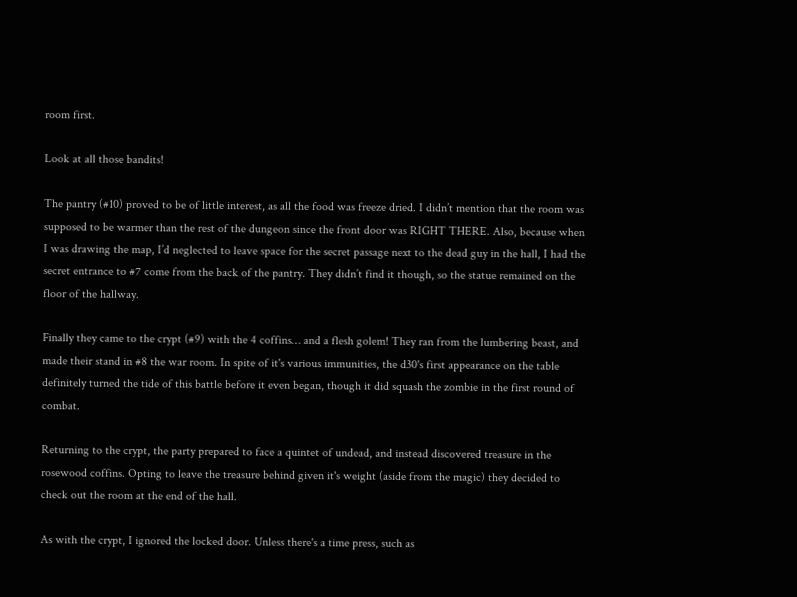room first.

Look at all those bandits!

The pantry (#10) proved to be of little interest, as all the food was freeze dried. I didn’t mention that the room was supposed to be warmer than the rest of the dungeon since the front door was RIGHT THERE. Also, because when I was drawing the map, I’d neglected to leave space for the secret passage next to the dead guy in the hall, I had the secret entrance to #7 come from the back of the pantry. They didn’t find it though, so the statue remained on the floor of the hallway.

Finally they came to the crypt (#9) with the 4 coffins… and a flesh golem! They ran from the lumbering beast, and made their stand in #8 the war room. In spite of it's various immunities, the d30's first appearance on the table definitely turned the tide of this battle before it even began, though it did squash the zombie in the first round of combat.

Returning to the crypt, the party prepared to face a quintet of undead, and instead discovered treasure in the rosewood coffins. Opting to leave the treasure behind given it's weight (aside from the magic) they decided to check out the room at the end of the hall.

As with the crypt, I ignored the locked door. Unless there's a time press, such as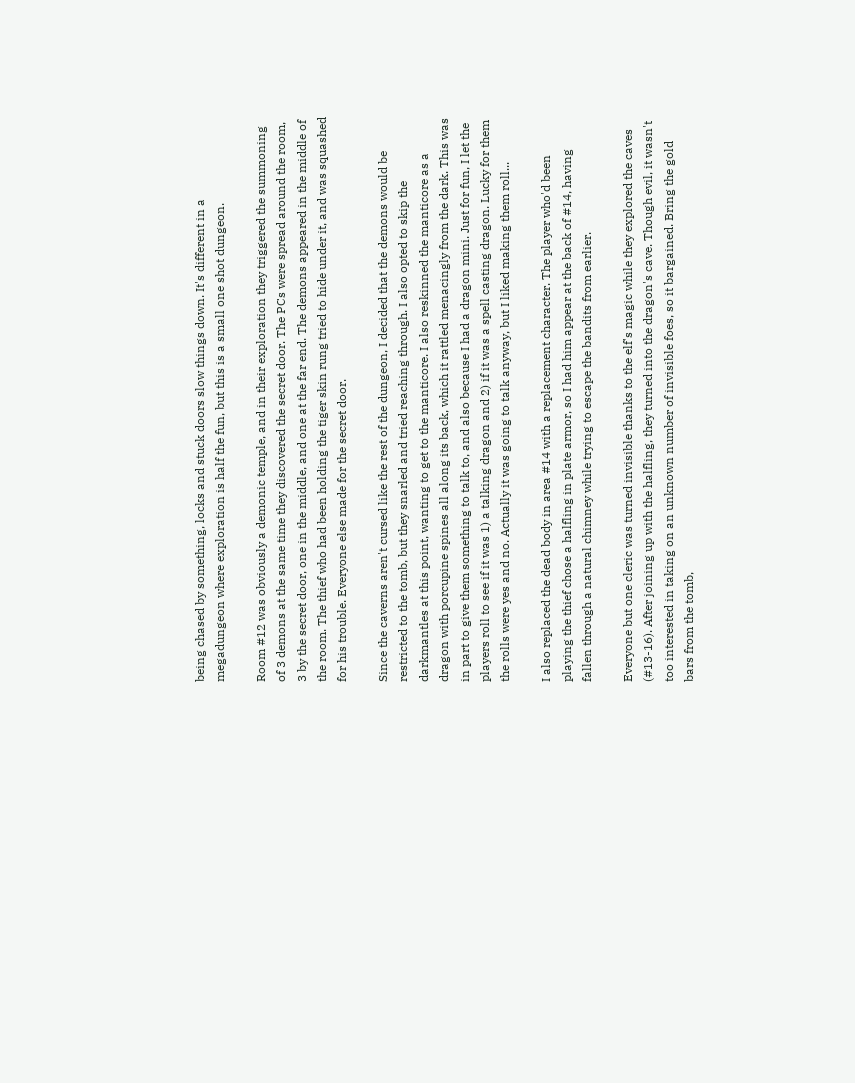being chased by something, locks and stuck doors slow things down. It's different in a megadungeon where exploration is half the fun, but this is a small one shot dungeon.

Room #12 was obviously a demonic temple, and in their exploration they triggered the summoning of 3 demons at the same time they discovered the secret door. The PCs were spread around the room, 3 by the secret door, one in the middle, and one at the far end. The demons appeared in the middle of the room. The thief who had been holding the tiger skin rung tried to hide under it, and was squashed for his trouble. Everyone else made for the secret door.

Since the caverns aren't cursed like the rest of the dungeon, I decided that the demons would be restricted to the tomb, but they snarled and tried reaching through. I also opted to skip the darkmantles at this point, wanting to get to the manticore. I also reskinned the manticore as a dragon with porcupine spines all along its back, which it rattled menacingly from the dark. This was in part to give them something to talk to, and also because I had a dragon mini. Just for fun, I let the players roll to see if it was 1) a talking dragon and 2) if it was a spell casting dragon. Lucky for them the rolls were yes and no. Actually it was going to talk anyway, but I liked making them roll...

I also replaced the dead body in area #14 with a replacement character. The player who'd been playing the thief chose a halfling in plate armor, so I had him appear at the back of #14, having fallen through a natural chimney while trying to escape the bandits from earlier.

Everyone but one cleric was turned invisible thanks to the elf's magic while they explored the caves (#13-16). After joining up with the halfling, they turned into the dragon's cave. Though evil, it wasn't too interested in taking on an unknown number of invisible foes, so it bargained. Bring the gold bars from the tomb,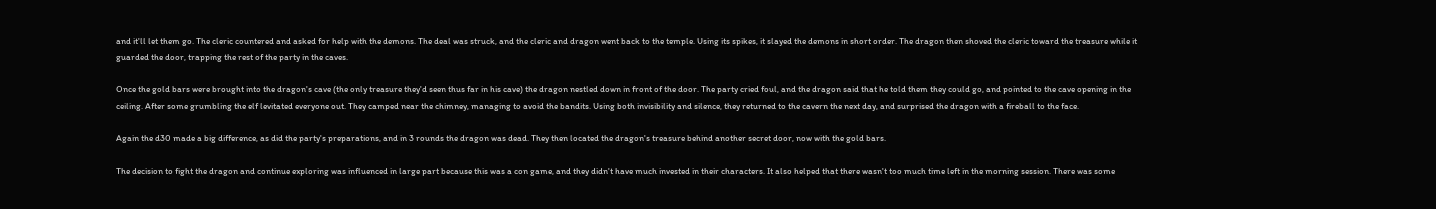and it'll let them go. The cleric countered and asked for help with the demons. The deal was struck, and the cleric and dragon went back to the temple. Using its spikes, it slayed the demons in short order. The dragon then shoved the cleric toward the treasure while it guarded the door, trapping the rest of the party in the caves.

Once the gold bars were brought into the dragon's cave (the only treasure they'd seen thus far in his cave) the dragon nestled down in front of the door. The party cried foul, and the dragon said that he told them they could go, and pointed to the cave opening in the ceiling. After some grumbling the elf levitated everyone out. They camped near the chimney, managing to avoid the bandits. Using both invisibility and silence, they returned to the cavern the next day, and surprised the dragon with a fireball to the face.

Again the d30 made a big difference, as did the party's preparations, and in 3 rounds the dragon was dead. They then located the dragon's treasure behind another secret door, now with the gold bars.

The decision to fight the dragon and continue exploring was influenced in large part because this was a con game, and they didn't have much invested in their characters. It also helped that there wasn't too much time left in the morning session. There was some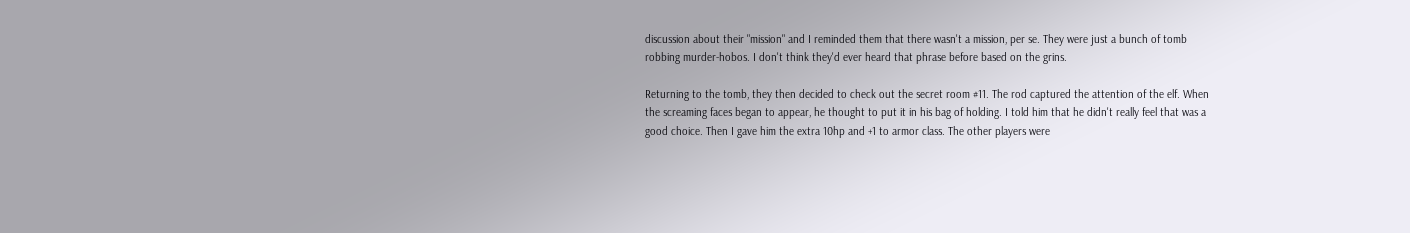discussion about their "mission" and I reminded them that there wasn't a mission, per se. They were just a bunch of tomb robbing murder-hobos. I don't think they'd ever heard that phrase before based on the grins.

Returning to the tomb, they then decided to check out the secret room #11. The rod captured the attention of the elf. When the screaming faces began to appear, he thought to put it in his bag of holding. I told him that he didn't really feel that was a good choice. Then I gave him the extra 10hp and +1 to armor class. The other players were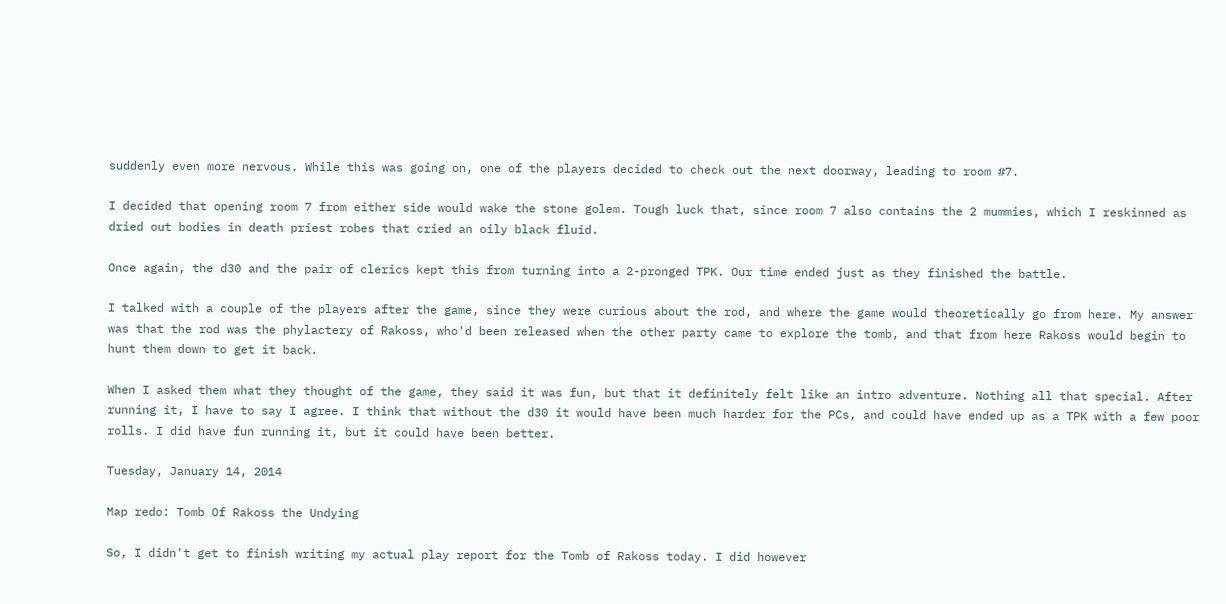suddenly even more nervous. While this was going on, one of the players decided to check out the next doorway, leading to room #7.

I decided that opening room 7 from either side would wake the stone golem. Tough luck that, since room 7 also contains the 2 mummies, which I reskinned as dried out bodies in death priest robes that cried an oily black fluid.

Once again, the d30 and the pair of clerics kept this from turning into a 2-pronged TPK. Our time ended just as they finished the battle.

I talked with a couple of the players after the game, since they were curious about the rod, and where the game would theoretically go from here. My answer was that the rod was the phylactery of Rakoss, who'd been released when the other party came to explore the tomb, and that from here Rakoss would begin to hunt them down to get it back.

When I asked them what they thought of the game, they said it was fun, but that it definitely felt like an intro adventure. Nothing all that special. After running it, I have to say I agree. I think that without the d30 it would have been much harder for the PCs, and could have ended up as a TPK with a few poor rolls. I did have fun running it, but it could have been better.

Tuesday, January 14, 2014

Map redo: Tomb Of Rakoss the Undying

So, I didn't get to finish writing my actual play report for the Tomb of Rakoss today. I did however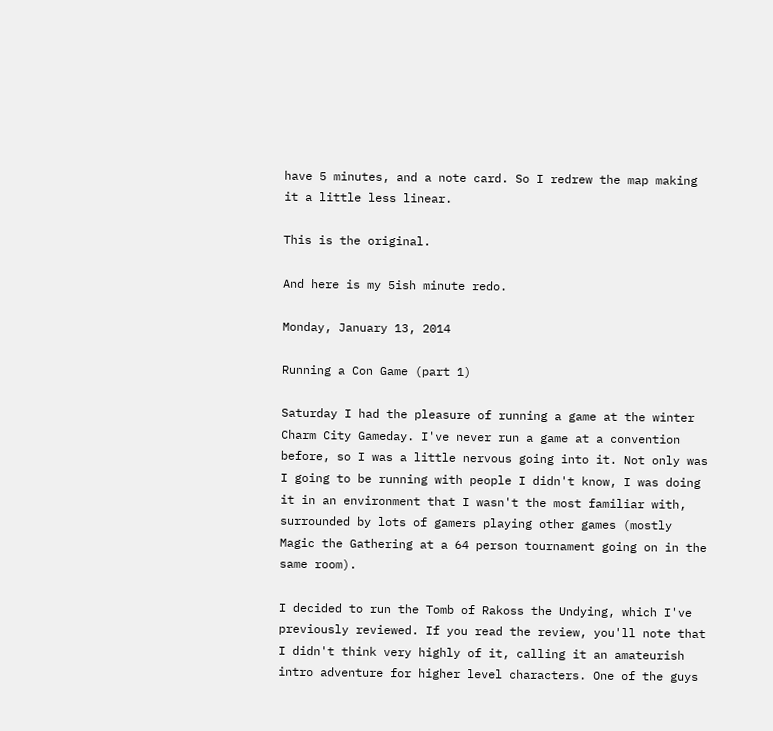have 5 minutes, and a note card. So I redrew the map making it a little less linear.

This is the original.

And here is my 5ish minute redo.

Monday, January 13, 2014

Running a Con Game (part 1)

Saturday I had the pleasure of running a game at the winter Charm City Gameday. I've never run a game at a convention before, so I was a little nervous going into it. Not only was I going to be running with people I didn't know, I was doing it in an environment that I wasn't the most familiar with, surrounded by lots of gamers playing other games (mostly Magic the Gathering at a 64 person tournament going on in the same room).

I decided to run the Tomb of Rakoss the Undying, which I've previously reviewed. If you read the review, you'll note that I didn't think very highly of it, calling it an amateurish intro adventure for higher level characters. One of the guys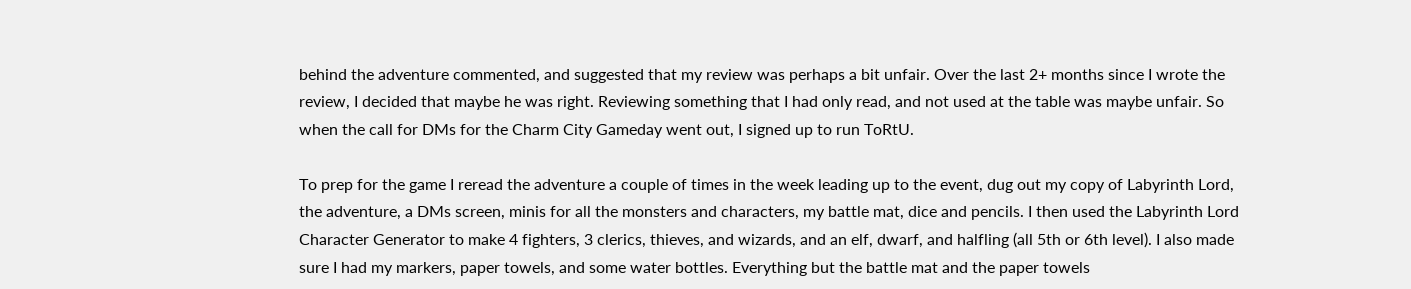behind the adventure commented, and suggested that my review was perhaps a bit unfair. Over the last 2+ months since I wrote the review, I decided that maybe he was right. Reviewing something that I had only read, and not used at the table was maybe unfair. So when the call for DMs for the Charm City Gameday went out, I signed up to run ToRtU.

To prep for the game I reread the adventure a couple of times in the week leading up to the event, dug out my copy of Labyrinth Lord, the adventure, a DMs screen, minis for all the monsters and characters, my battle mat, dice and pencils. I then used the Labyrinth Lord Character Generator to make 4 fighters, 3 clerics, thieves, and wizards, and an elf, dwarf, and halfling (all 5th or 6th level). I also made sure I had my markers, paper towels, and some water bottles. Everything but the battle mat and the paper towels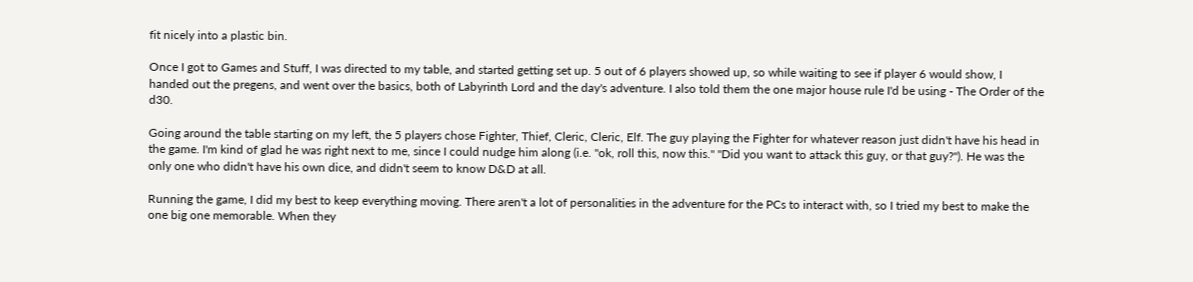fit nicely into a plastic bin.

Once I got to Games and Stuff, I was directed to my table, and started getting set up. 5 out of 6 players showed up, so while waiting to see if player 6 would show, I handed out the pregens, and went over the basics, both of Labyrinth Lord and the day's adventure. I also told them the one major house rule I'd be using - The Order of the d30.

Going around the table starting on my left, the 5 players chose Fighter, Thief, Cleric, Cleric, Elf. The guy playing the Fighter for whatever reason just didn't have his head in the game. I'm kind of glad he was right next to me, since I could nudge him along (i.e. "ok, roll this, now this." "Did you want to attack this guy, or that guy?"). He was the only one who didn't have his own dice, and didn't seem to know D&D at all.

Running the game, I did my best to keep everything moving. There aren't a lot of personalities in the adventure for the PCs to interact with, so I tried my best to make the one big one memorable. When they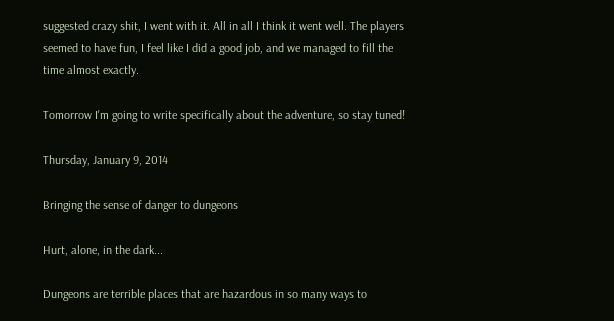suggested crazy shit, I went with it. All in all I think it went well. The players seemed to have fun, I feel like I did a good job, and we managed to fill the time almost exactly.

Tomorrow I'm going to write specifically about the adventure, so stay tuned!

Thursday, January 9, 2014

Bringing the sense of danger to dungeons

Hurt, alone, in the dark...

Dungeons are terrible places that are hazardous in so many ways to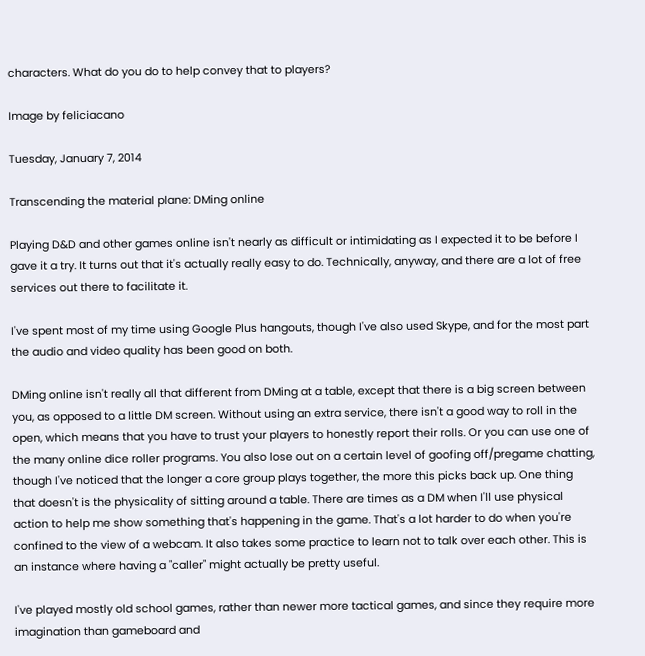characters. What do you do to help convey that to players?

Image by feliciacano

Tuesday, January 7, 2014

Transcending the material plane: DMing online

Playing D&D and other games online isn't nearly as difficult or intimidating as I expected it to be before I gave it a try. It turns out that it's actually really easy to do. Technically, anyway, and there are a lot of free services out there to facilitate it.

I've spent most of my time using Google Plus hangouts, though I've also used Skype, and for the most part the audio and video quality has been good on both.

DMing online isn't really all that different from DMing at a table, except that there is a big screen between you, as opposed to a little DM screen. Without using an extra service, there isn't a good way to roll in the open, which means that you have to trust your players to honestly report their rolls. Or you can use one of the many online dice roller programs. You also lose out on a certain level of goofing off/pregame chatting, though I've noticed that the longer a core group plays together, the more this picks back up. One thing that doesn't is the physicality of sitting around a table. There are times as a DM when I'll use physical action to help me show something that's happening in the game. That's a lot harder to do when you're confined to the view of a webcam. It also takes some practice to learn not to talk over each other. This is an instance where having a "caller" might actually be pretty useful.

I've played mostly old school games, rather than newer more tactical games, and since they require more imagination than gameboard and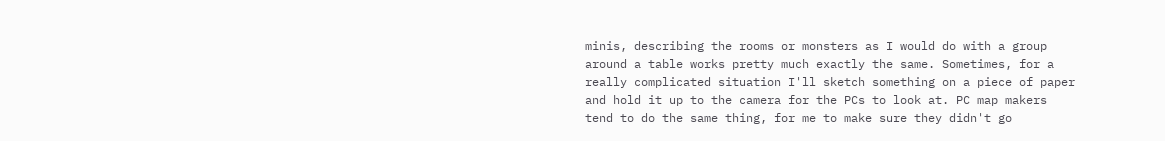minis, describing the rooms or monsters as I would do with a group around a table works pretty much exactly the same. Sometimes, for a really complicated situation I'll sketch something on a piece of paper and hold it up to the camera for the PCs to look at. PC map makers tend to do the same thing, for me to make sure they didn't go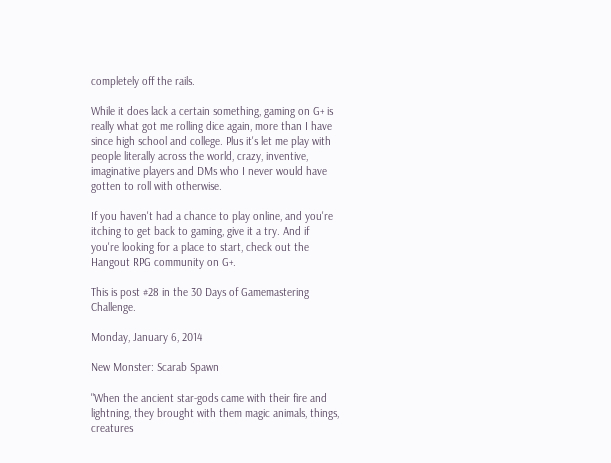completely off the rails.

While it does lack a certain something, gaming on G+ is really what got me rolling dice again, more than I have since high school and college. Plus it's let me play with people literally across the world, crazy, inventive, imaginative players and DMs who I never would have gotten to roll with otherwise.

If you haven't had a chance to play online, and you're itching to get back to gaming, give it a try. And if you're looking for a place to start, check out the Hangout RPG community on G+.

This is post #28 in the 30 Days of Gamemastering Challenge.

Monday, January 6, 2014

New Monster: Scarab Spawn

"When the ancient star-gods came with their fire and lightning, they brought with them magic animals, things, creatures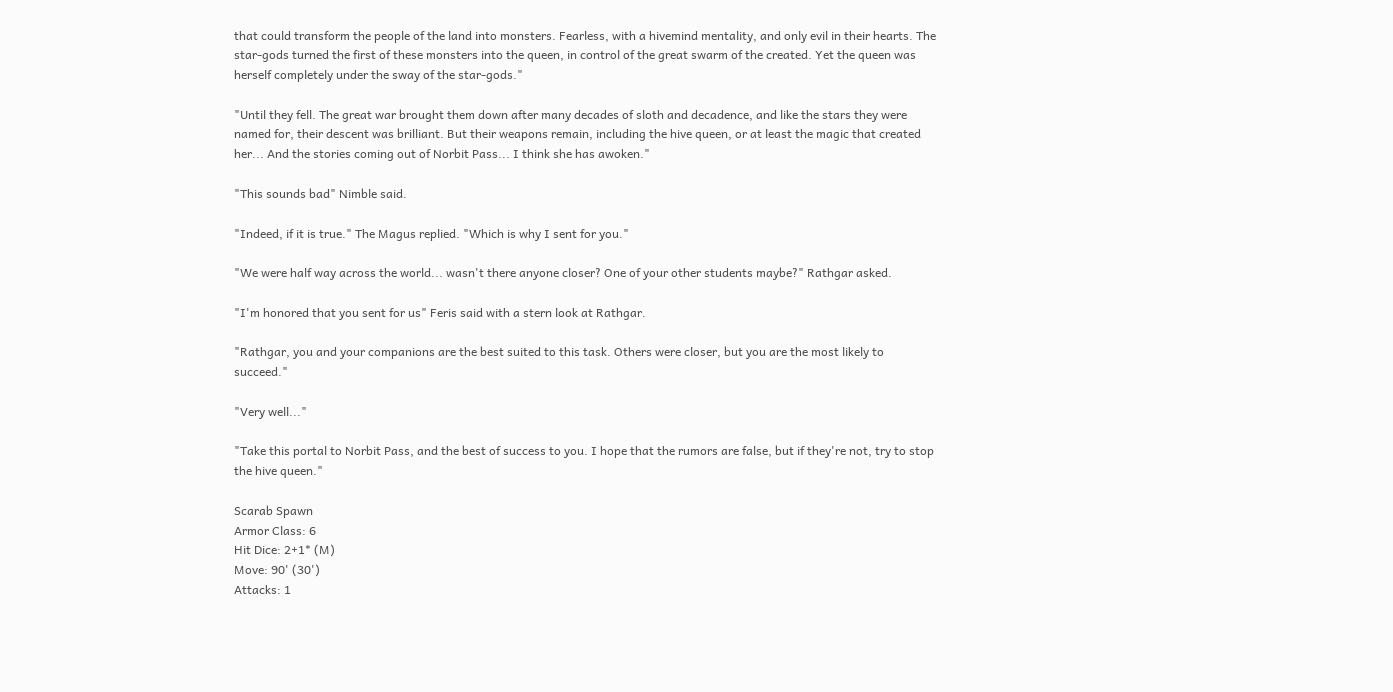that could transform the people of the land into monsters. Fearless, with a hivemind mentality, and only evil in their hearts. The star-gods turned the first of these monsters into the queen, in control of the great swarm of the created. Yet the queen was herself completely under the sway of the star-gods."

"Until they fell. The great war brought them down after many decades of sloth and decadence, and like the stars they were named for, their descent was brilliant. But their weapons remain, including the hive queen, or at least the magic that created her... And the stories coming out of Norbit Pass... I think she has awoken."

"This sounds bad" Nimble said.

"Indeed, if it is true." The Magus replied. "Which is why I sent for you."

"We were half way across the world... wasn't there anyone closer? One of your other students maybe?" Rathgar asked.

"I'm honored that you sent for us" Feris said with a stern look at Rathgar.

"Rathgar, you and your companions are the best suited to this task. Others were closer, but you are the most likely to succeed."

"Very well..."

"Take this portal to Norbit Pass, and the best of success to you. I hope that the rumors are false, but if they're not, try to stop the hive queen."

Scarab Spawn
Armor Class: 6
Hit Dice: 2+1* (M)
Move: 90' (30')
Attacks: 1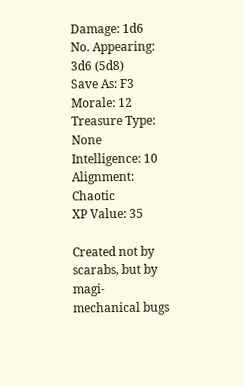Damage: 1d6
No. Appearing: 3d6 (5d8)
Save As: F3
Morale: 12
Treasure Type: None
Intelligence: 10
Alignment: Chaotic
XP Value: 35

Created not by scarabs, but by magi-mechanical bugs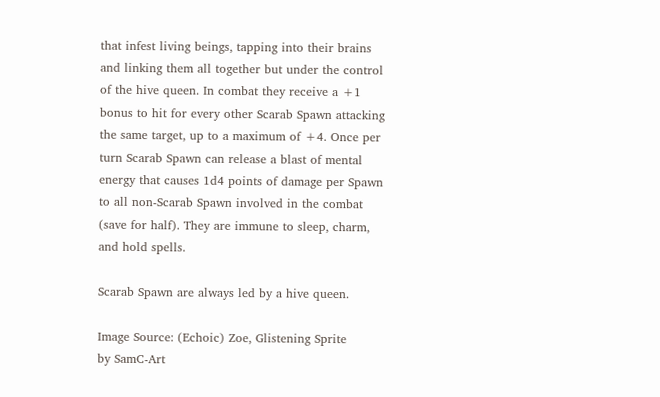that infest living beings, tapping into their brains and linking them all together but under the control of the hive queen. In combat they receive a +1 bonus to hit for every other Scarab Spawn attacking the same target, up to a maximum of +4. Once per turn Scarab Spawn can release a blast of mental energy that causes 1d4 points of damage per Spawn to all non-Scarab Spawn involved in the combat (save for half). They are immune to sleep, charm, and hold spells.

Scarab Spawn are always led by a hive queen.

Image Source: (Echoic) Zoe, Glistening Sprite
by SamC-Art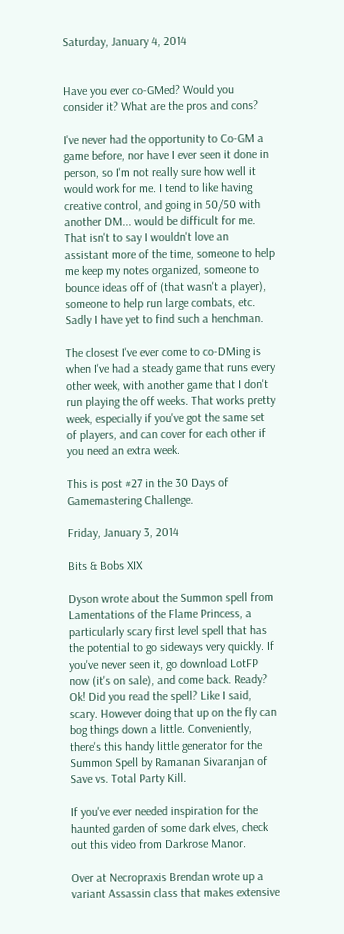Saturday, January 4, 2014


Have you ever co-GMed? Would you consider it? What are the pros and cons?

I've never had the opportunity to Co-GM a game before, nor have I ever seen it done in person, so I'm not really sure how well it would work for me. I tend to like having creative control, and going in 50/50 with another DM... would be difficult for me. That isn't to say I wouldn't love an assistant more of the time, someone to help me keep my notes organized, someone to bounce ideas off of (that wasn't a player), someone to help run large combats, etc. Sadly I have yet to find such a henchman.

The closest I've ever come to co-DMing is when I've had a steady game that runs every other week, with another game that I don't run playing the off weeks. That works pretty week, especially if you've got the same set of players, and can cover for each other if you need an extra week.

This is post #27 in the 30 Days of Gamemastering Challenge.

Friday, January 3, 2014

Bits & Bobs XIX

Dyson wrote about the Summon spell from Lamentations of the Flame Princess, a particularly scary first level spell that has the potential to go sideways very quickly. If you've never seen it, go download LotFP now (it's on sale), and come back. Ready? Ok! Did you read the spell? Like I said, scary. However doing that up on the fly can bog things down a little. Conveniently, there's this handy little generator for the Summon Spell by Ramanan Sivaranjan of Save vs. Total Party Kill.

If you've ever needed inspiration for the haunted garden of some dark elves, check out this video from Darkrose Manor.

Over at Necropraxis Brendan wrote up a variant Assassin class that makes extensive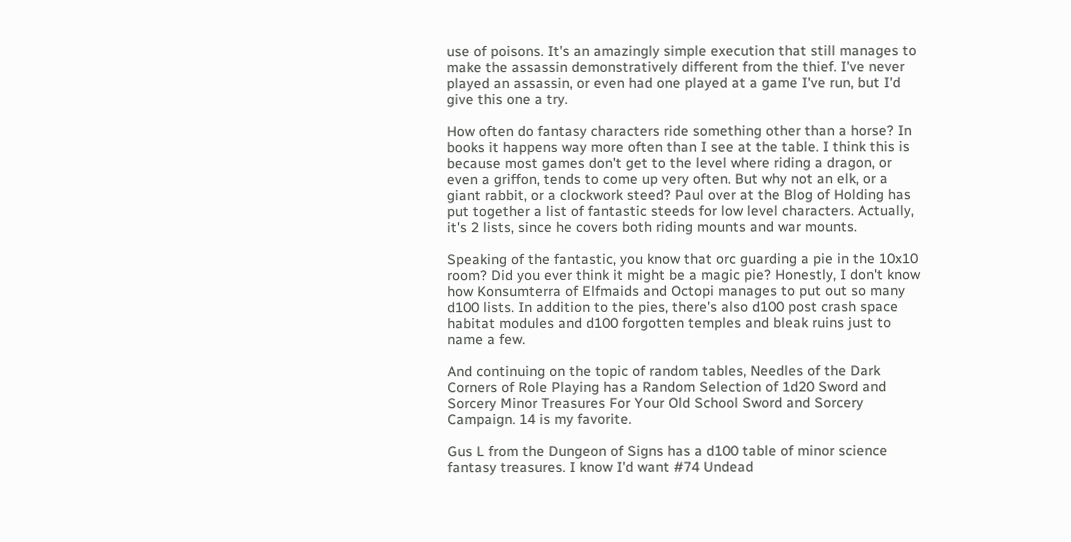use of poisons. It's an amazingly simple execution that still manages to make the assassin demonstratively different from the thief. I've never played an assassin, or even had one played at a game I've run, but I'd give this one a try.

How often do fantasy characters ride something other than a horse? In books it happens way more often than I see at the table. I think this is because most games don't get to the level where riding a dragon, or even a griffon, tends to come up very often. But why not an elk, or a giant rabbit, or a clockwork steed? Paul over at the Blog of Holding has put together a list of fantastic steeds for low level characters. Actually, it's 2 lists, since he covers both riding mounts and war mounts.

Speaking of the fantastic, you know that orc guarding a pie in the 10x10 room? Did you ever think it might be a magic pie? Honestly, I don't know how Konsumterra of Elfmaids and Octopi manages to put out so many d100 lists. In addition to the pies, there's also d100 post crash space habitat modules and d100 forgotten temples and bleak ruins just to name a few.

And continuing on the topic of random tables, Needles of the Dark Corners of Role Playing has a Random Selection of 1d20 Sword and Sorcery Minor Treasures For Your Old School Sword and Sorcery Campaign. 14 is my favorite.

Gus L from the Dungeon of Signs has a d100 table of minor science fantasy treasures. I know I'd want #74 Undead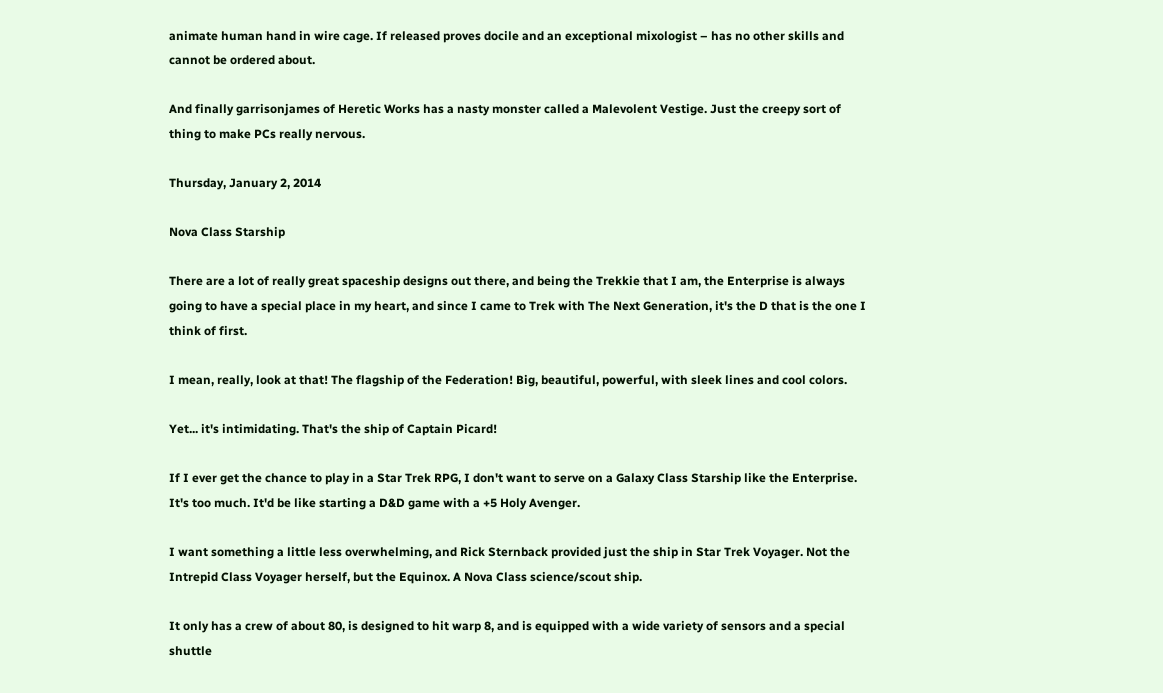animate human hand in wire cage. If released proves docile and an exceptional mixologist – has no other skills and cannot be ordered about.

And finally garrisonjames of Heretic Works has a nasty monster called a Malevolent Vestige. Just the creepy sort of thing to make PCs really nervous.

Thursday, January 2, 2014

Nova Class Starship

There are a lot of really great spaceship designs out there, and being the Trekkie that I am, the Enterprise is always going to have a special place in my heart, and since I came to Trek with The Next Generation, it's the D that is the one I think of first.

I mean, really, look at that! The flagship of the Federation! Big, beautiful, powerful, with sleek lines and cool colors.

Yet... it's intimidating. That's the ship of Captain Picard!

If I ever get the chance to play in a Star Trek RPG, I don't want to serve on a Galaxy Class Starship like the Enterprise. It's too much. It'd be like starting a D&D game with a +5 Holy Avenger.

I want something a little less overwhelming, and Rick Sternback provided just the ship in Star Trek Voyager. Not the Intrepid Class Voyager herself, but the Equinox. A Nova Class science/scout ship.

It only has a crew of about 80, is designed to hit warp 8, and is equipped with a wide variety of sensors and a special shuttle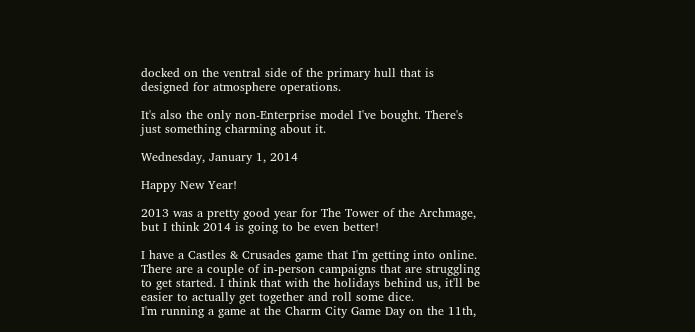docked on the ventral side of the primary hull that is designed for atmosphere operations.

It's also the only non-Enterprise model I've bought. There's just something charming about it.

Wednesday, January 1, 2014

Happy New Year!

2013 was a pretty good year for The Tower of the Archmage, but I think 2014 is going to be even better!

I have a Castles & Crusades game that I'm getting into online.
There are a couple of in-person campaigns that are struggling to get started. I think that with the holidays behind us, it'll be easier to actually get together and roll some dice.
I'm running a game at the Charm City Game Day on the 11th,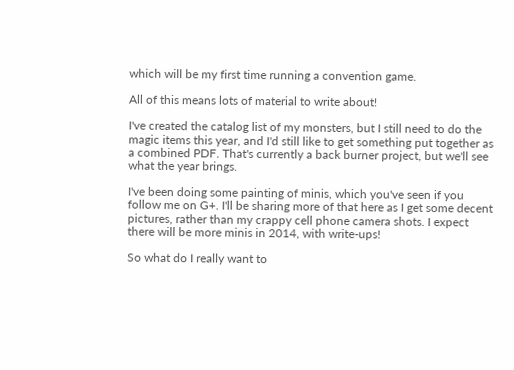which will be my first time running a convention game.

All of this means lots of material to write about!

I've created the catalog list of my monsters, but I still need to do the magic items this year, and I'd still like to get something put together as a combined PDF. That's currently a back burner project, but we'll see what the year brings.

I've been doing some painting of minis, which you've seen if you follow me on G+. I'll be sharing more of that here as I get some decent pictures, rather than my crappy cell phone camera shots. I expect there will be more minis in 2014, with write-ups!

So what do I really want to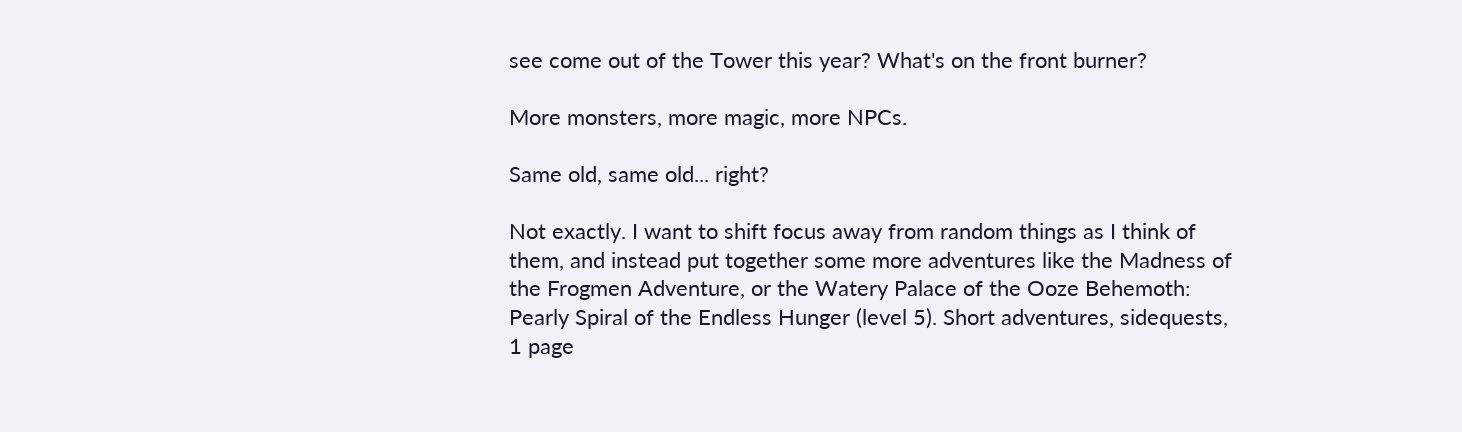see come out of the Tower this year? What's on the front burner?

More monsters, more magic, more NPCs.

Same old, same old... right?

Not exactly. I want to shift focus away from random things as I think of them, and instead put together some more adventures like the Madness of the Frogmen Adventure, or the Watery Palace of the Ooze Behemoth: Pearly Spiral of the Endless Hunger (level 5). Short adventures, sidequests, 1 page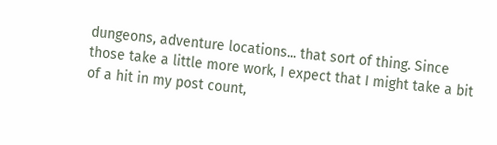dungeons, adventure locations... that sort of thing. Since those take a little more work, I expect that I might take a bit of a hit in my post count,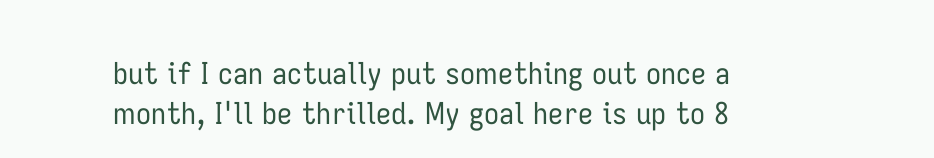but if I can actually put something out once a month, I'll be thrilled. My goal here is up to 8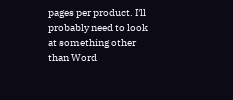pages per product. I'll probably need to look at something other than Word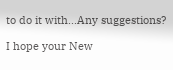to do it with...Any suggestions?

I hope your New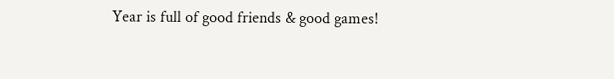Year is full of good friends & good games!